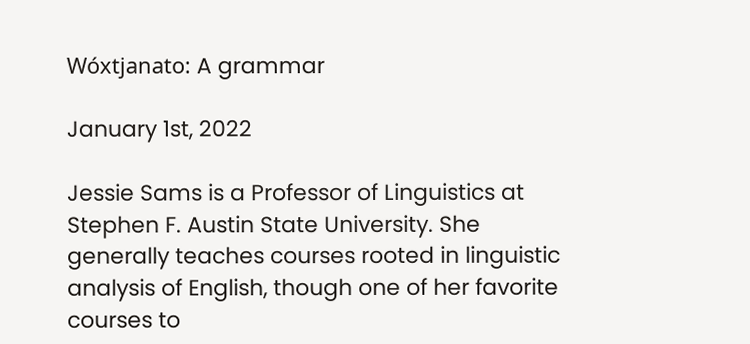Wóxtjanato: A grammar

January 1st, 2022

Jessie Sams is a Professor of Linguistics at Stephen F. Austin State University. She generally teaches courses rooted in linguistic analysis of English, though one of her favorite courses to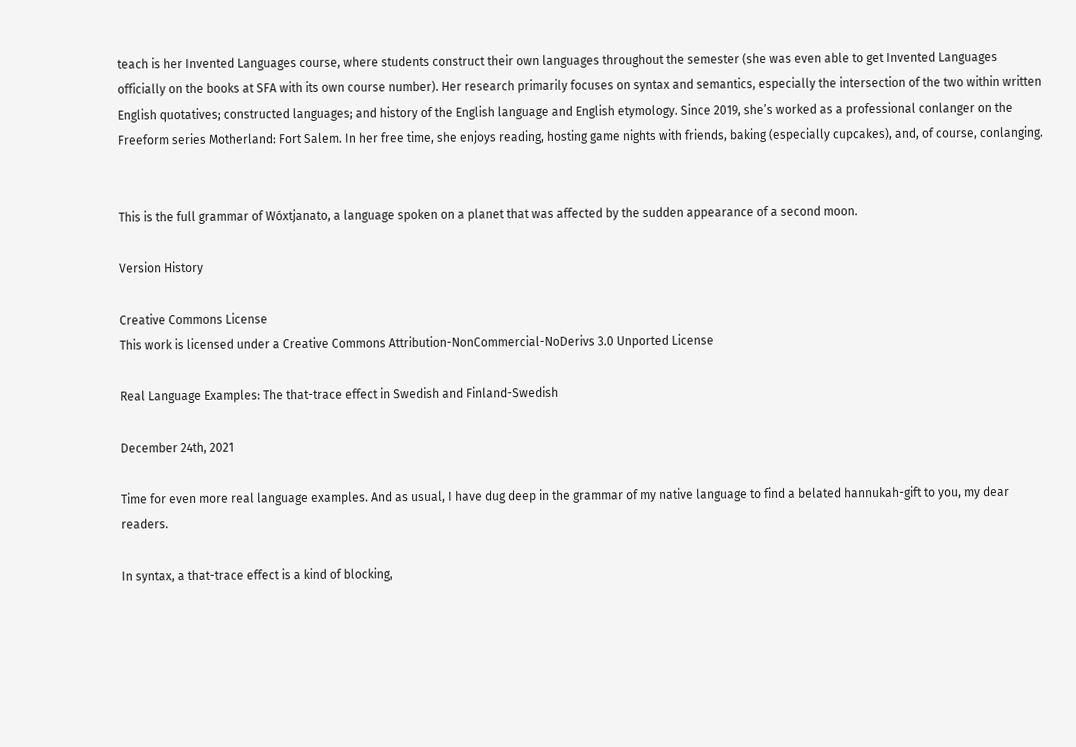teach is her Invented Languages course, where students construct their own languages throughout the semester (she was even able to get Invented Languages officially on the books at SFA with its own course number). Her research primarily focuses on syntax and semantics, especially the intersection of the two within written English quotatives; constructed languages; and history of the English language and English etymology. Since 2019, she’s worked as a professional conlanger on the Freeform series Motherland: Fort Salem. In her free time, she enjoys reading, hosting game nights with friends, baking (especially cupcakes), and, of course, conlanging.


This is the full grammar of Wóxtjanato, a language spoken on a planet that was affected by the sudden appearance of a second moon.

Version History

Creative Commons License
This work is licensed under a Creative Commons Attribution-NonCommercial-NoDerivs 3.0 Unported License

Real Language Examples: The that-trace effect in Swedish and Finland-Swedish

December 24th, 2021

Time for even more real language examples. And as usual, I have dug deep in the grammar of my native language to find a belated hannukah-gift to you, my dear readers.

In syntax, a that-trace effect is a kind of blocking,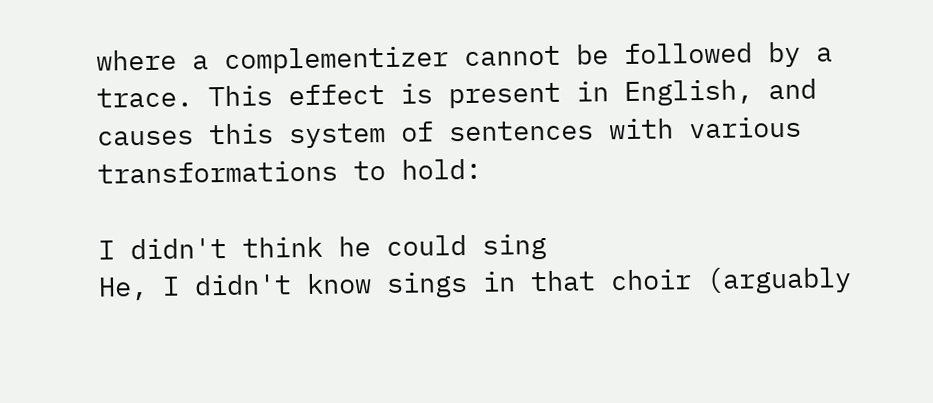where a complementizer cannot be followed by a trace. This effect is present in English, and causes this system of sentences with various transformations to hold:

I didn't think he could sing
He, I didn't know sings in that choir (arguably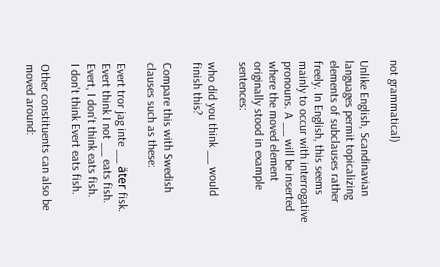not grammatical)

Unlike English, Scandinavian languages permit topicalizing elements of subclauses rather freely. In English, this seems mainly to occur with interrogative pronouns. A __ will be inserted where the moved element originally stood in example sentences:

who did you think __ would finish this?

Compare this with Swedish clauses such as these:

Evert tror jag inte __ äter fisk.
Evert think I not __ eats fish.
Evert, I don't think eats fish.
I don't think Evert eats fish.

Other constituents can also be moved around: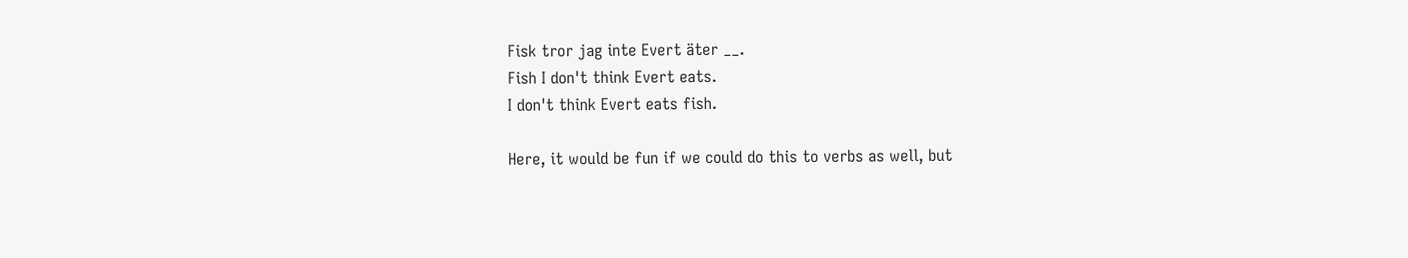Fisk tror jag inte Evert äter __.
Fish I don't think Evert eats.
I don't think Evert eats fish.

Here, it would be fun if we could do this to verbs as well, but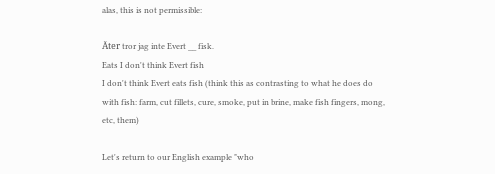alas, this is not permissible:

Äter tror jag inte Evert __ fisk.
Eats I don't think Evert fish
I don't think Evert eats fish (think this as contrasting to what he does do with fish: farm, cut fillets, cure, smoke, put in brine, make fish fingers, mong, etc, them)

Let's return to our English example "who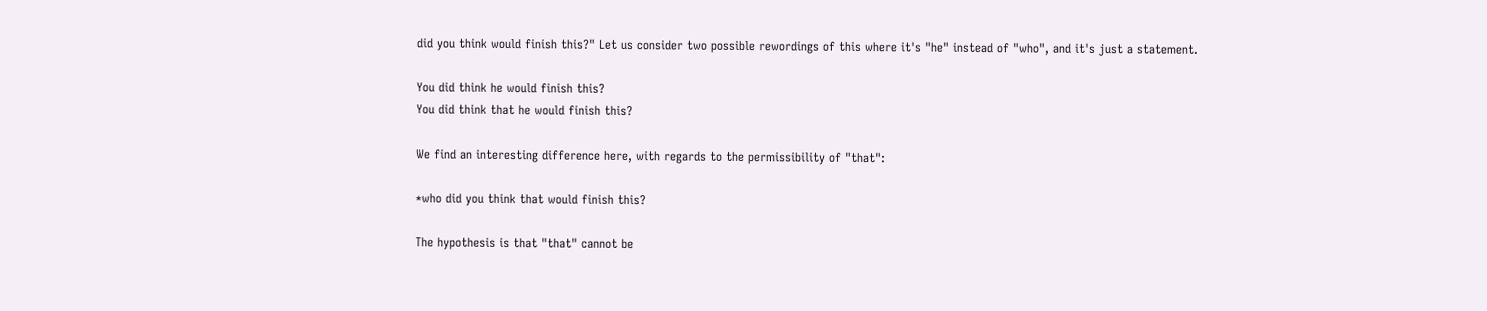did you think would finish this?" Let us consider two possible rewordings of this where it's "he" instead of "who", and it's just a statement.

You did think he would finish this?
You did think that he would finish this?

We find an interesting difference here, with regards to the permissibility of "that":

*who did you think that would finish this?

The hypothesis is that "that" cannot be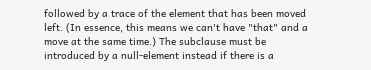followed by a trace of the element that has been moved left. (In essence, this means we can't have "that" and a move at the same time.) The subclause must be introduced by a null-element instead if there is a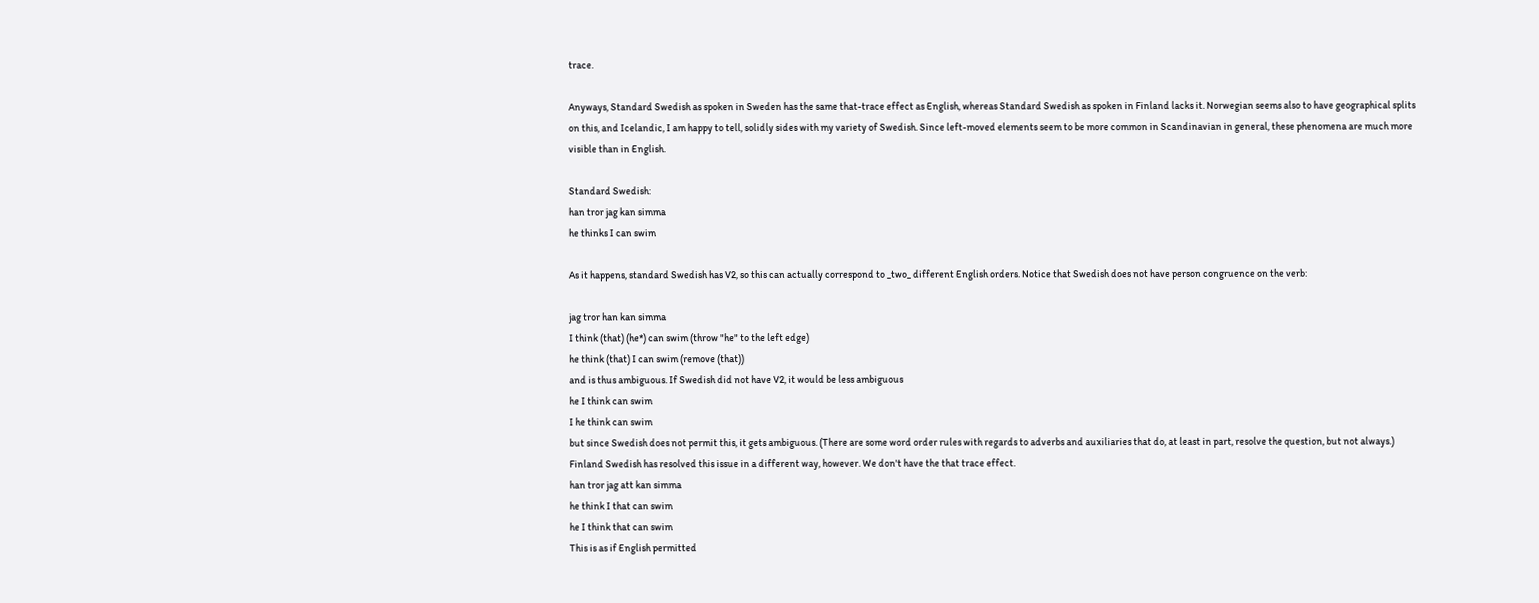trace.

Anyways, Standard Swedish as spoken in Sweden has the same that-trace effect as English, whereas Standard Swedish as spoken in Finland lacks it. Norwegian seems also to have geographical splits on this, and Icelandic, I am happy to tell, solidly sides with my variety of Swedish. Since left-moved elements seem to be more common in Scandinavian in general, these phenomena are much more visible than in English.

Standard Swedish:
han tror jag kan simma
he thinks I can swim

As it happens, standard Swedish has V2, so this can actually correspond to _two_ different English orders. Notice that Swedish does not have person congruence on the verb:

jag tror han kan simma
I think (that) (he*) can swim (throw "he" to the left edge)
he think (that) I can swim (remove (that))
and is thus ambiguous. If Swedish did not have V2, it would be less ambiguous
he I think can swim
I he think can swim
but since Swedish does not permit this, it gets ambiguous. (There are some word order rules with regards to adverbs and auxiliaries that do, at least in part, resolve the question, but not always.)
Finland Swedish has resolved this issue in a different way, however. We don't have the that trace effect.
han tror jag att kan simma
he think I that can swim
he I think that can swim
This is as if English permitted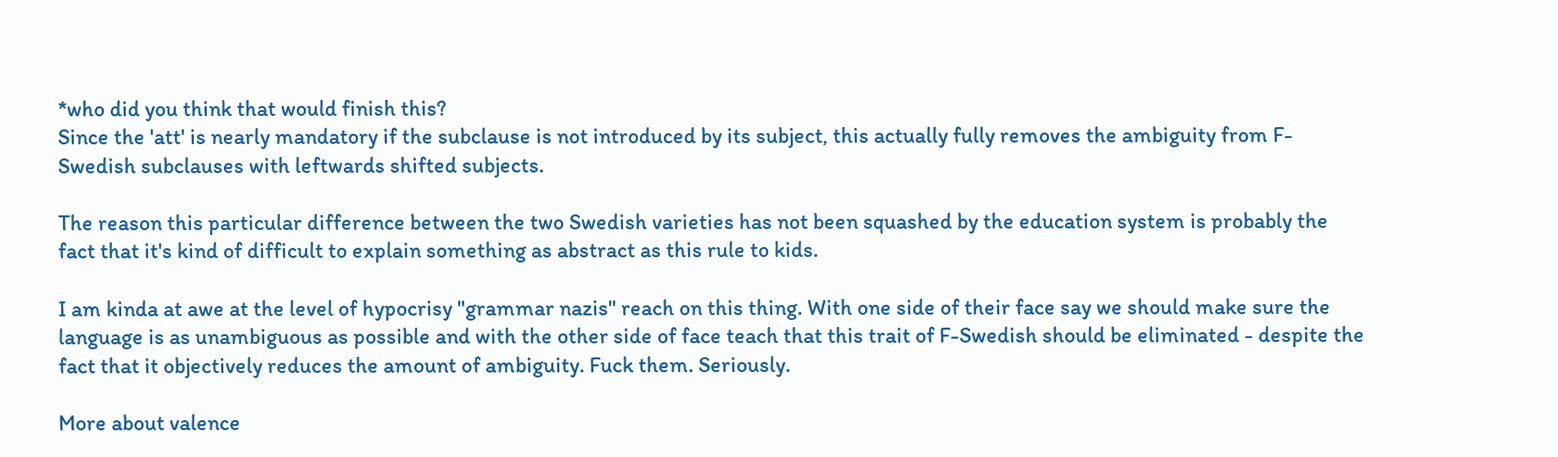*who did you think that would finish this?
Since the 'att' is nearly mandatory if the subclause is not introduced by its subject, this actually fully removes the ambiguity from F-Swedish subclauses with leftwards shifted subjects.

The reason this particular difference between the two Swedish varieties has not been squashed by the education system is probably the fact that it's kind of difficult to explain something as abstract as this rule to kids.

I am kinda at awe at the level of hypocrisy "grammar nazis" reach on this thing. With one side of their face say we should make sure the language is as unambiguous as possible and with the other side of face teach that this trait of F-Swedish should be eliminated - despite the fact that it objectively reduces the amount of ambiguity. Fuck them. Seriously.

More about valence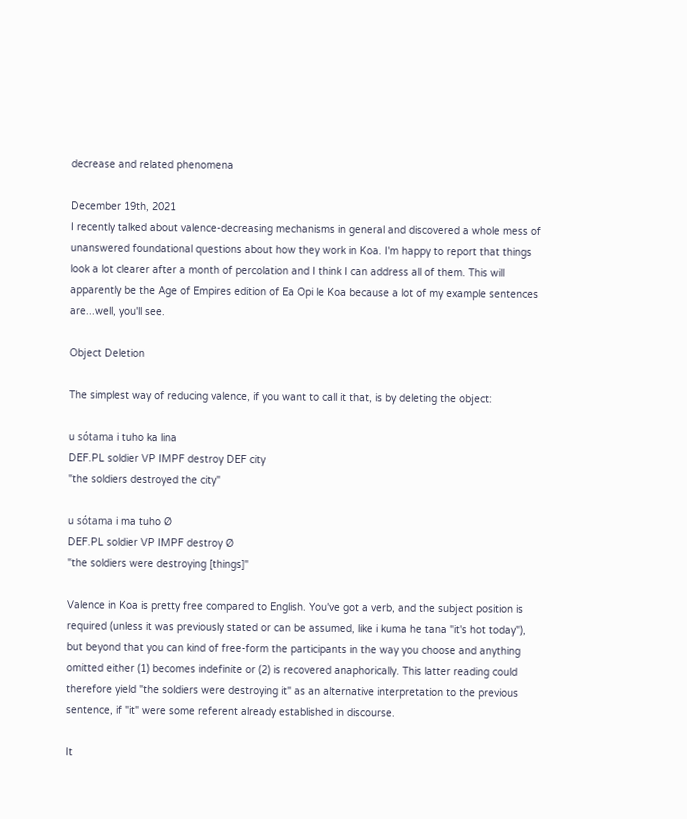decrease and related phenomena

December 19th, 2021
I recently talked about valence-decreasing mechanisms in general and discovered a whole mess of unanswered foundational questions about how they work in Koa. I'm happy to report that things look a lot clearer after a month of percolation and I think I can address all of them. This will apparently be the Age of Empires edition of Ea Opi le Koa because a lot of my example sentences are...well, you'll see.

Object Deletion

The simplest way of reducing valence, if you want to call it that, is by deleting the object:

u sótama i tuho ka lina
DEF.PL soldier VP IMPF destroy DEF city
"the soldiers destroyed the city"

u sótama i ma tuho Ø
DEF.PL soldier VP IMPF destroy Ø
"the soldiers were destroying [things]"

Valence in Koa is pretty free compared to English. You've got a verb, and the subject position is required (unless it was previously stated or can be assumed, like i kuma he tana "it's hot today"), but beyond that you can kind of free-form the participants in the way you choose and anything omitted either (1) becomes indefinite or (2) is recovered anaphorically. This latter reading could therefore yield "the soldiers were destroying it" as an alternative interpretation to the previous sentence, if "it" were some referent already established in discourse.

It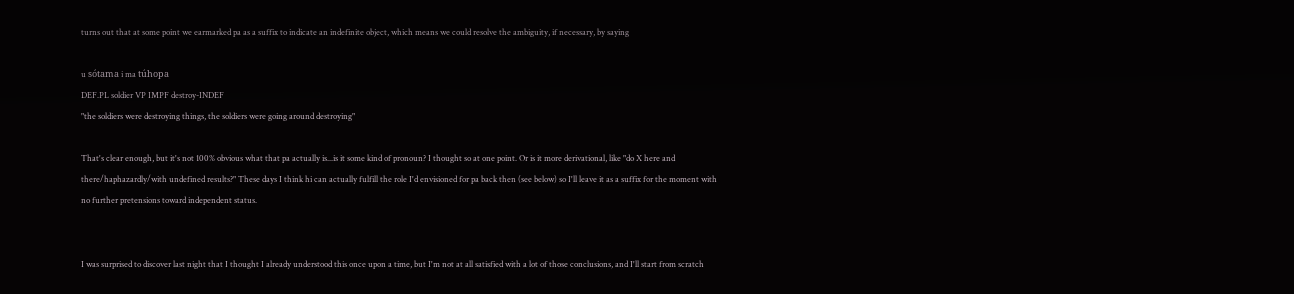turns out that at some point we earmarked pa as a suffix to indicate an indefinite object, which means we could resolve the ambiguity, if necessary, by saying

u sótama i ma túhopa
DEF.PL soldier VP IMPF destroy-INDEF
"the soldiers were destroying things, the soldiers were going around destroying"

That's clear enough, but it's not 100% obvious what that pa actually is...is it some kind of pronoun? I thought so at one point. Or is it more derivational, like "do X here and there/haphazardly/with undefined results?" These days I think hi can actually fulfill the role I'd envisioned for pa back then (see below) so I'll leave it as a suffix for the moment with no further pretensions toward independent status.


I was surprised to discover last night that I thought I already understood this once upon a time, but I'm not at all satisfied with a lot of those conclusions, and I'll start from scratch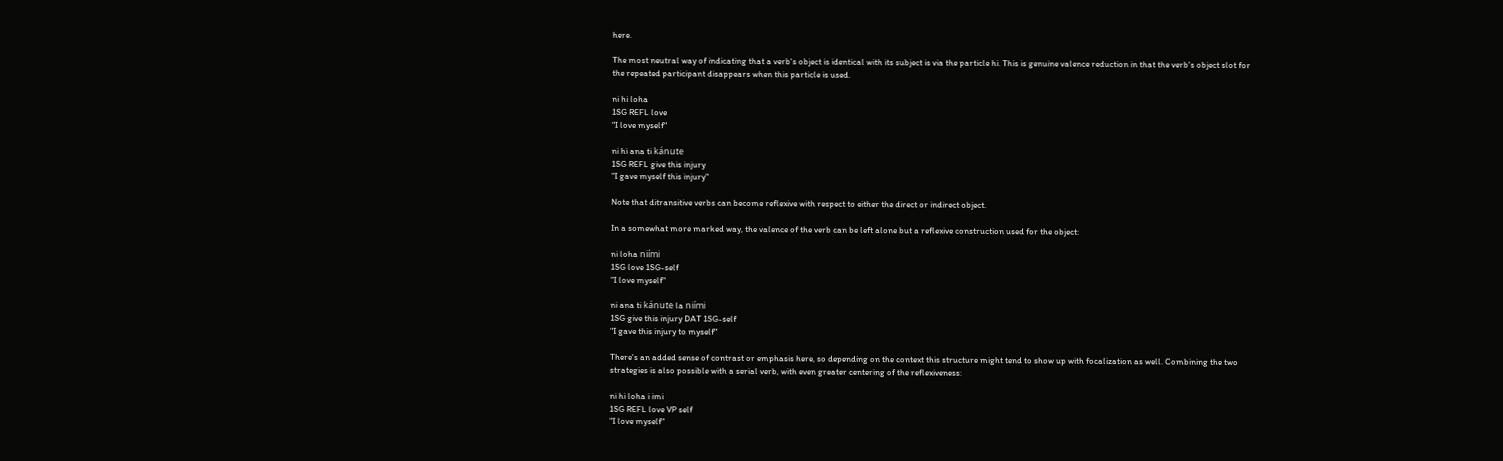here.

The most neutral way of indicating that a verb's object is identical with its subject is via the particle hi. This is genuine valence reduction in that the verb's object slot for the repeated participant disappears when this particle is used.

ni hi loha
1SG REFL love
"I love myself"

ni hi ana ti kánute
1SG REFL give this injury
"I gave myself this injury"

Note that ditransitive verbs can become reflexive with respect to either the direct or indirect object.

In a somewhat more marked way, the valence of the verb can be left alone but a reflexive construction used for the object:

ni loha niími
1SG love 1SG-self
"I love myself"

ni ana ti kánute la niími
1SG give this injury DAT 1SG-self
"I gave this injury to myself"

There's an added sense of contrast or emphasis here, so depending on the context this structure might tend to show up with focalization as well. Combining the two strategies is also possible with a serial verb, with even greater centering of the reflexiveness:

ni hi loha i imi
1SG REFL love VP self
"I love myself"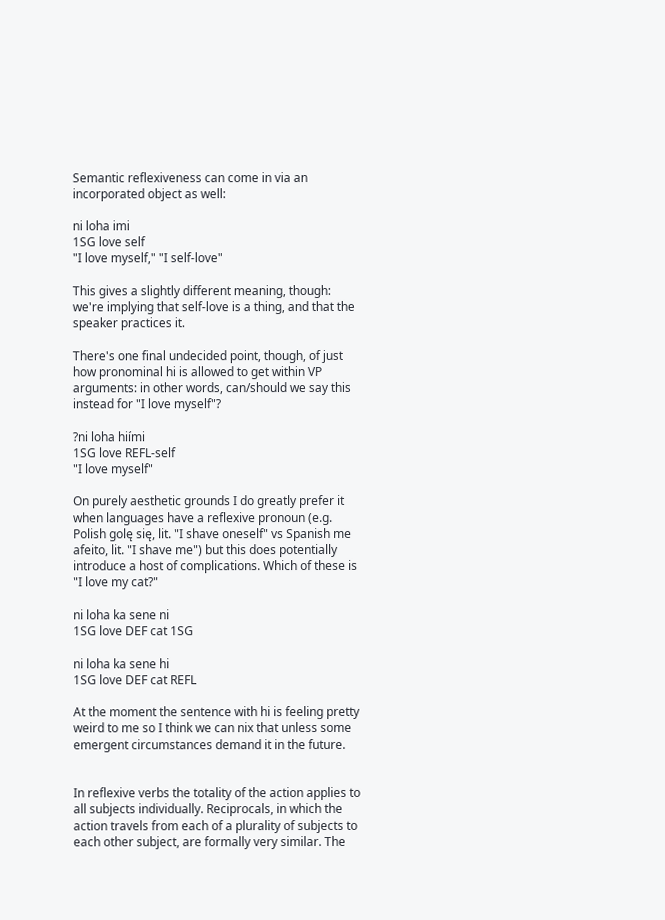Semantic reflexiveness can come in via an incorporated object as well:

ni loha imi
1SG love self
"I love myself," "I self-love"

This gives a slightly different meaning, though: we're implying that self-love is a thing, and that the speaker practices it.

There's one final undecided point, though, of just how pronominal hi is allowed to get within VP arguments: in other words, can/should we say this instead for "I love myself"?

?ni loha hiími
1SG love REFL-self
"I love myself"

On purely aesthetic grounds I do greatly prefer it when languages have a reflexive pronoun (e.g. Polish golę się, lit. "I shave oneself" vs Spanish me afeito, lit. "I shave me") but this does potentially introduce a host of complications. Which of these is "I love my cat?"

ni loha ka sene ni
1SG love DEF cat 1SG

ni loha ka sene hi
1SG love DEF cat REFL

At the moment the sentence with hi is feeling pretty weird to me so I think we can nix that unless some emergent circumstances demand it in the future.


In reflexive verbs the totality of the action applies to all subjects individually. Reciprocals, in which the action travels from each of a plurality of subjects to each other subject, are formally very similar. The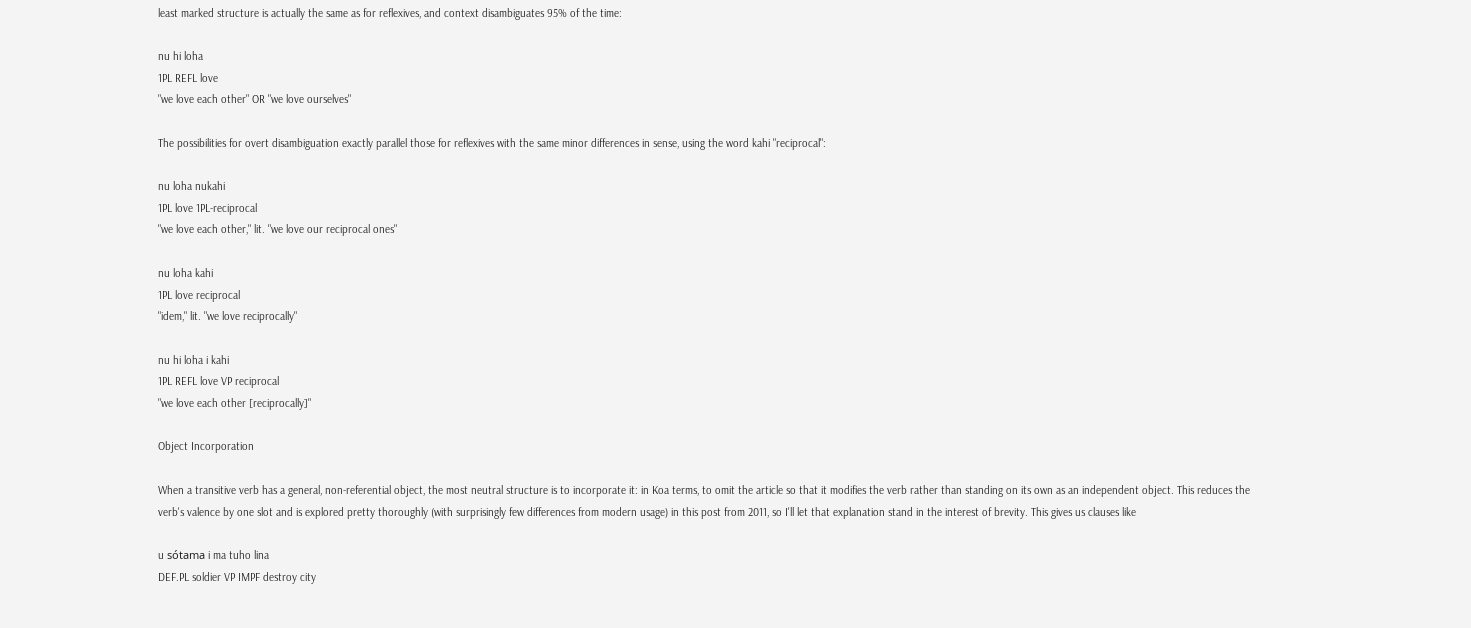least marked structure is actually the same as for reflexives, and context disambiguates 95% of the time:

nu hi loha
1PL REFL love
"we love each other" OR "we love ourselves"

The possibilities for overt disambiguation exactly parallel those for reflexives with the same minor differences in sense, using the word kahi "reciprocal":

nu loha nukahi
1PL love 1PL-reciprocal
"we love each other," lit. "we love our reciprocal ones"

nu loha kahi
1PL love reciprocal
"idem," lit. "we love reciprocally"

nu hi loha i kahi
1PL REFL love VP reciprocal
"we love each other [reciprocally]"

Object Incorporation

When a transitive verb has a general, non-referential object, the most neutral structure is to incorporate it: in Koa terms, to omit the article so that it modifies the verb rather than standing on its own as an independent object. This reduces the verb's valence by one slot and is explored pretty thoroughly (with surprisingly few differences from modern usage) in this post from 2011, so I'll let that explanation stand in the interest of brevity. This gives us clauses like

u sótama i ma tuho lina
DEF.PL soldier VP IMPF destroy city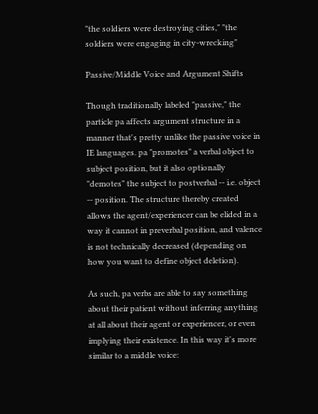"the soldiers were destroying cities," "the soldiers were engaging in city-wrecking"

Passive/Middle Voice and Argument Shifts

Though traditionally labeled "passive," the particle pa affects argument structure in a manner that's pretty unlike the passive voice in IE languages. pa "promotes" a verbal object to subject position, but it also optionally "demotes" the subject to postverbal -- i.e. object -- position. The structure thereby created allows the agent/experiencer can be elided in a way it cannot in preverbal position, and valence is not technically decreased (depending on how you want to define object deletion).

As such, pa verbs are able to say something about their patient without inferring anything at all about their agent or experiencer, or even implying their existence. In this way it's more similar to a middle voice: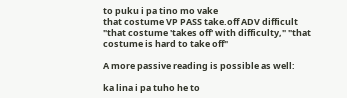to puku i pa tino mo vake
that costume VP PASS take.off ADV difficult
"that costume 'takes off' with difficulty," "that costume is hard to take off"

A more passive reading is possible as well:

ka lina i pa tuho he to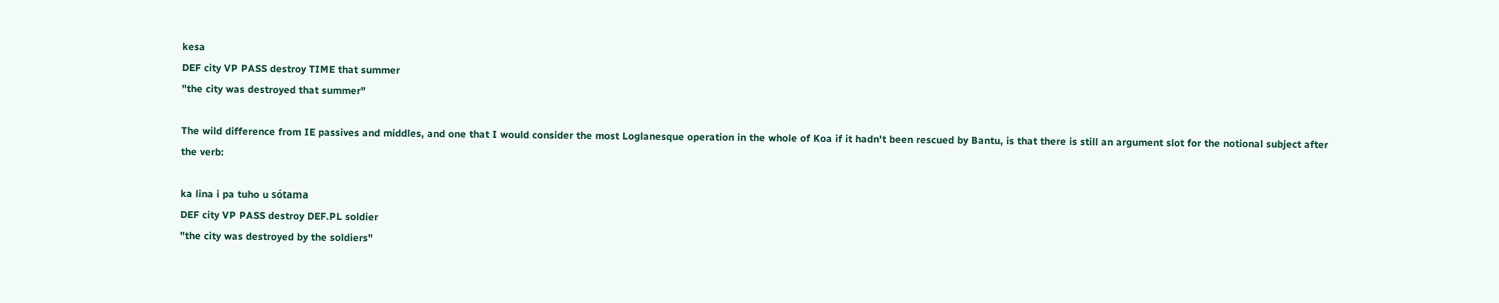kesa
DEF city VP PASS destroy TIME that summer
"the city was destroyed that summer"

The wild difference from IE passives and middles, and one that I would consider the most Loglanesque operation in the whole of Koa if it hadn't been rescued by Bantu, is that there is still an argument slot for the notional subject after the verb:

ka lina i pa tuho u sótama
DEF city VP PASS destroy DEF.PL soldier
"the city was destroyed by the soldiers"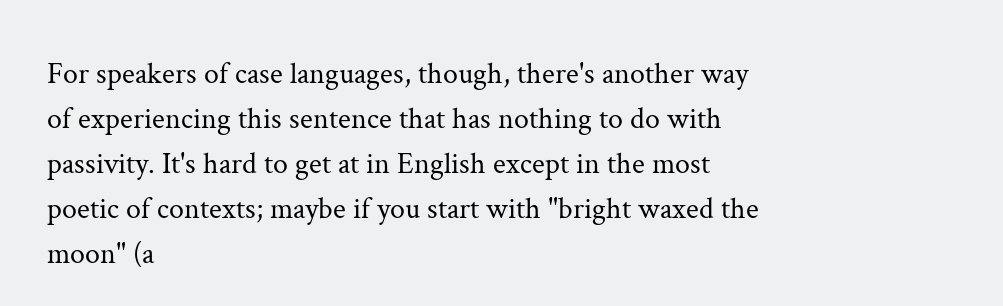For speakers of case languages, though, there's another way of experiencing this sentence that has nothing to do with passivity. It's hard to get at in English except in the most poetic of contexts; maybe if you start with "bright waxed the moon" (a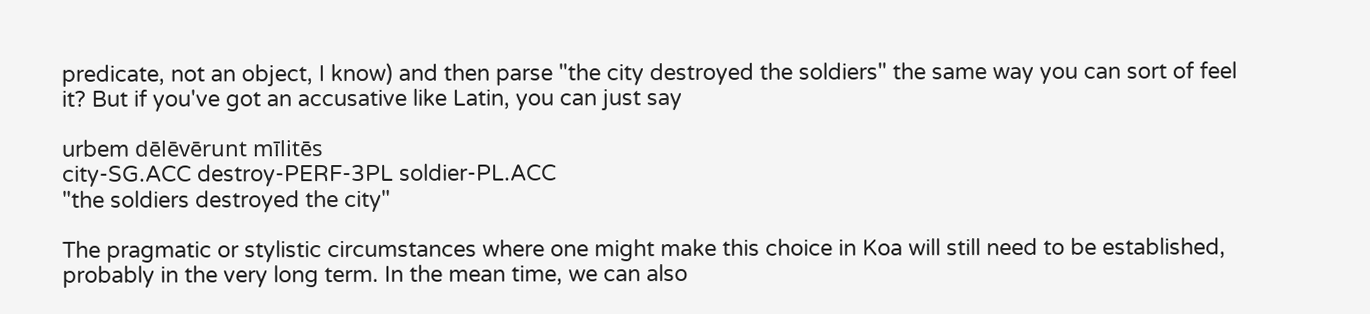predicate, not an object, I know) and then parse "the city destroyed the soldiers" the same way you can sort of feel it? But if you've got an accusative like Latin, you can just say

urbem dēlēvērunt mīlitēs
city-SG.ACC destroy-PERF-3PL soldier-PL.ACC
"the soldiers destroyed the city"

The pragmatic or stylistic circumstances where one might make this choice in Koa will still need to be established, probably in the very long term. In the mean time, we can also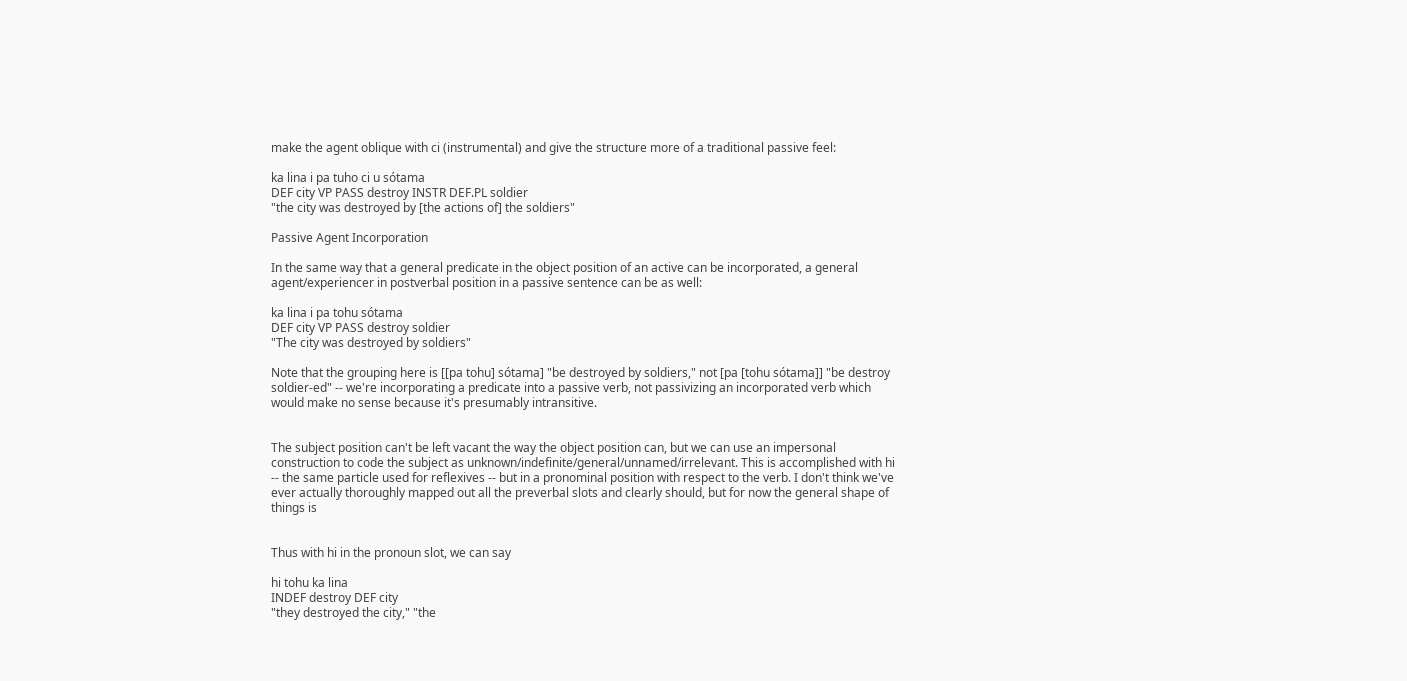make the agent oblique with ci (instrumental) and give the structure more of a traditional passive feel:

ka lina i pa tuho ci u sótama
DEF city VP PASS destroy INSTR DEF.PL soldier
"the city was destroyed by [the actions of] the soldiers"

Passive Agent Incorporation

In the same way that a general predicate in the object position of an active can be incorporated, a general agent/experiencer in postverbal position in a passive sentence can be as well:

ka lina i pa tohu sótama
DEF city VP PASS destroy soldier
"The city was destroyed by soldiers"

Note that the grouping here is [[pa tohu] sótama] "be destroyed by soldiers," not [pa [tohu sótama]] "be destroy soldier-ed" -- we're incorporating a predicate into a passive verb, not passivizing an incorporated verb which would make no sense because it's presumably intransitive.


The subject position can't be left vacant the way the object position can, but we can use an impersonal construction to code the subject as unknown/indefinite/general/unnamed/irrelevant. This is accomplished with hi -- the same particle used for reflexives -- but in a pronominal position with respect to the verb. I don't think we've ever actually thoroughly mapped out all the preverbal slots and clearly should, but for now the general shape of things is


Thus with hi in the pronoun slot, we can say

hi tohu ka lina
INDEF destroy DEF city
"they destroyed the city," "the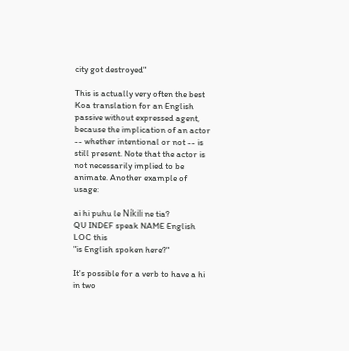city got destroyed"

This is actually very often the best Koa translation for an English passive without expressed agent, because the implication of an actor -- whether intentional or not -- is still present. Note that the actor is not necessarily implied to be animate. Another example of usage:

ai hi puhu le Níkili ne tia?
QU INDEF speak NAME English LOC this
"is English spoken here?"

It's possible for a verb to have a hi in two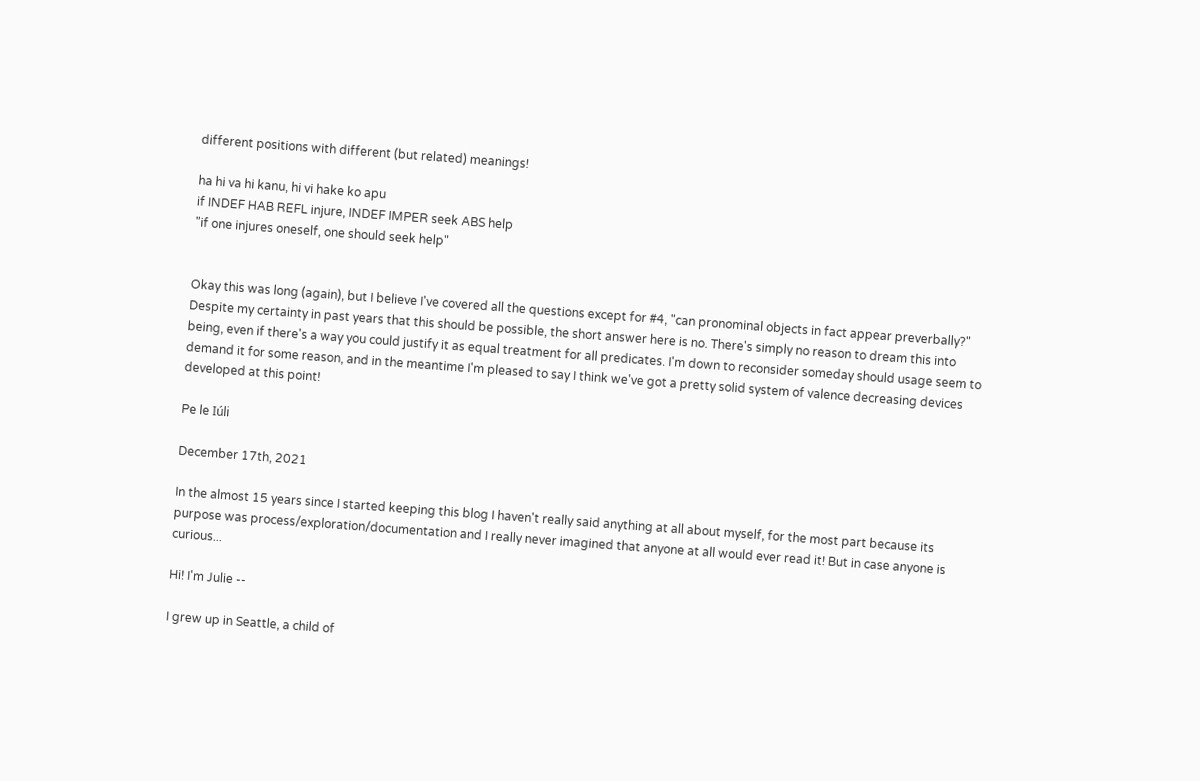different positions with different (but related) meanings!

ha hi va hi kanu, hi vi hake ko apu
if INDEF HAB REFL injure, INDEF IMPER seek ABS help
"if one injures oneself, one should seek help"


Okay this was long (again), but I believe I've covered all the questions except for #4, "can pronominal objects in fact appear preverbally?" Despite my certainty in past years that this should be possible, the short answer here is no. There's simply no reason to dream this into being, even if there's a way you could justify it as equal treatment for all predicates. I'm down to reconsider someday should usage seem to demand it for some reason, and in the meantime I'm pleased to say I think we've got a pretty solid system of valence decreasing devices developed at this point!

Pe le Iúli

December 17th, 2021

In the almost 15 years since I started keeping this blog I haven't really said anything at all about myself, for the most part because its purpose was process/exploration/documentation and I really never imagined that anyone at all would ever read it! But in case anyone is curious...

Hi! I'm Julie --

I grew up in Seattle, a child of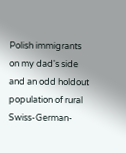Polish immigrants on my dad's side and an odd holdout population of rural Swiss-German-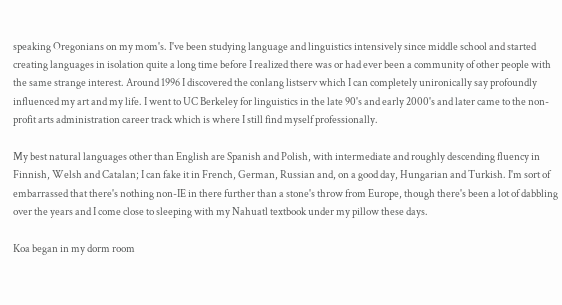speaking Oregonians on my mom's. I've been studying language and linguistics intensively since middle school and started creating languages in isolation quite a long time before I realized there was or had ever been a community of other people with the same strange interest. Around 1996 I discovered the conlang listserv which I can completely unironically say profoundly influenced my art and my life. I went to UC Berkeley for linguistics in the late 90's and early 2000's and later came to the non-profit arts administration career track which is where I still find myself professionally.

My best natural languages other than English are Spanish and Polish, with intermediate and roughly descending fluency in Finnish, Welsh and Catalan; I can fake it in French, German, Russian and, on a good day, Hungarian and Turkish. I'm sort of embarrassed that there's nothing non-IE in there further than a stone's throw from Europe, though there's been a lot of dabbling over the years and I come close to sleeping with my Nahuatl textbook under my pillow these days.

Koa began in my dorm room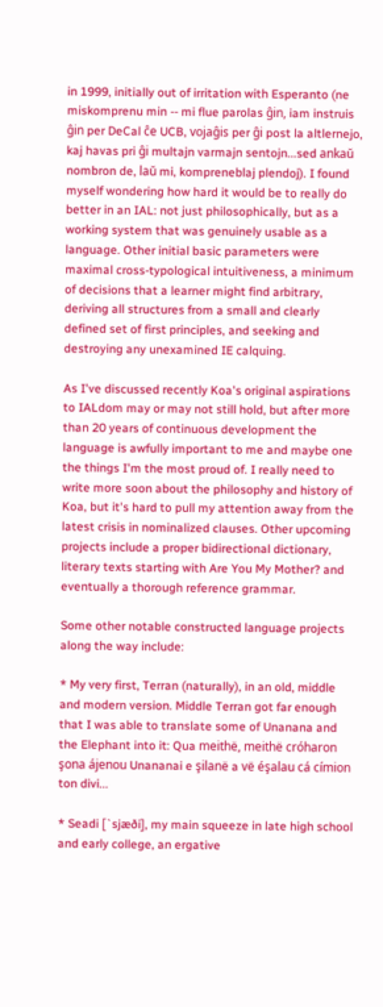in 1999, initially out of irritation with Esperanto (ne miskomprenu min -- mi flue parolas ĝin, iam instruis ĝin per DeCal ĉe UCB, vojaĝis per ĝi post la altlernejo, kaj havas pri ĝi multajn varmajn sentojn...sed ankaŭ nombron de, laŭ mi, kompreneblaj plendoj). I found myself wondering how hard it would be to really do better in an IAL: not just philosophically, but as a working system that was genuinely usable as a language. Other initial basic parameters were maximal cross-typological intuitiveness, a minimum of decisions that a learner might find arbitrary, deriving all structures from a small and clearly defined set of first principles, and seeking and destroying any unexamined IE calquing.

As I've discussed recently Koa's original aspirations to IALdom may or may not still hold, but after more than 20 years of continuous development the language is awfully important to me and maybe one the things I'm the most proud of. I really need to write more soon about the philosophy and history of Koa, but it's hard to pull my attention away from the latest crisis in nominalized clauses. Other upcoming projects include a proper bidirectional dictionary, literary texts starting with Are You My Mother? and eventually a thorough reference grammar.

Some other notable constructed language projects along the way include:

* My very first, Terran (naturally), in an old, middle and modern version. Middle Terran got far enough that I was able to translate some of Unanana and the Elephant into it: Qua meithë, meithë cróharon şona ájenou Unananai e şilanë a vë éşalau cá címion ton divi...

* Seadi [`sjæði], my main squeeze in late high school and early college, an ergative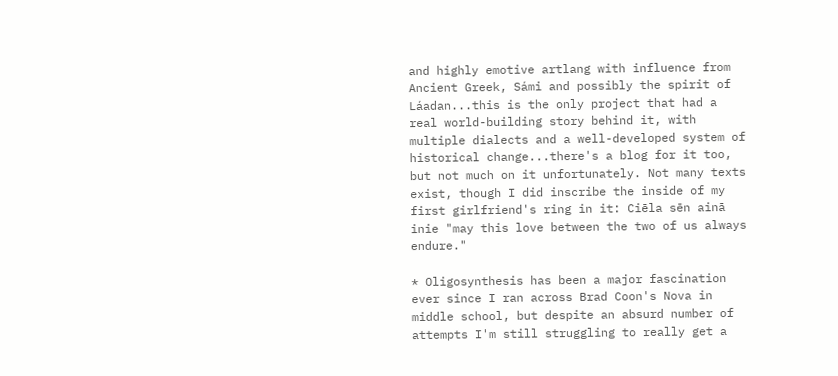and highly emotive artlang with influence from Ancient Greek, Sámi and possibly the spirit of Láadan...this is the only project that had a real world-building story behind it, with multiple dialects and a well-developed system of historical change...there's a blog for it too, but not much on it unfortunately. Not many texts exist, though I did inscribe the inside of my first girlfriend's ring in it: Ciēla sēn ainā inie "may this love between the two of us always endure."

* Oligosynthesis has been a major fascination ever since I ran across Brad Coon's Nova in middle school, but despite an absurd number of attempts I'm still struggling to really get a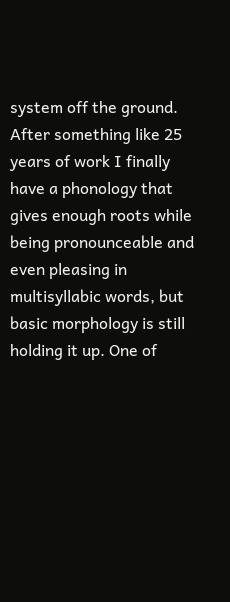system off the ground. After something like 25 years of work I finally have a phonology that gives enough roots while being pronounceable and even pleasing in multisyllabic words, but basic morphology is still holding it up. One of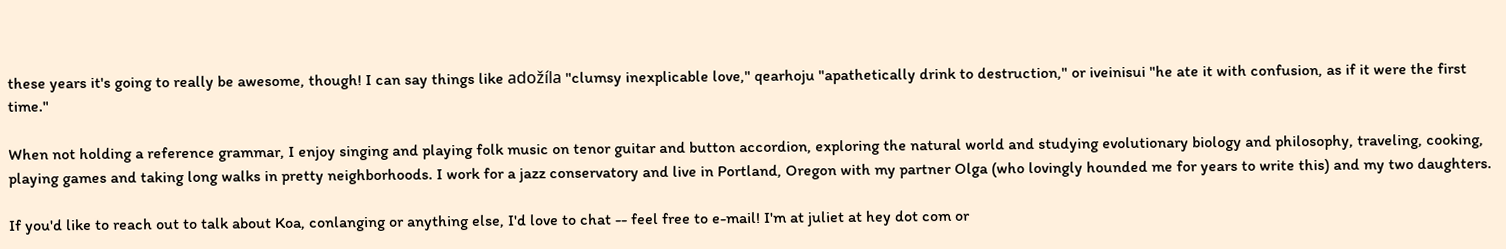these years it's going to really be awesome, though! I can say things like adožíla "clumsy inexplicable love," qearhoju "apathetically drink to destruction," or iveinisui "he ate it with confusion, as if it were the first time."

When not holding a reference grammar, I enjoy singing and playing folk music on tenor guitar and button accordion, exploring the natural world and studying evolutionary biology and philosophy, traveling, cooking, playing games and taking long walks in pretty neighborhoods. I work for a jazz conservatory and live in Portland, Oregon with my partner Olga (who lovingly hounded me for years to write this) and my two daughters.

If you'd like to reach out to talk about Koa, conlanging or anything else, I'd love to chat -- feel free to e-mail! I'm at juliet at hey dot com or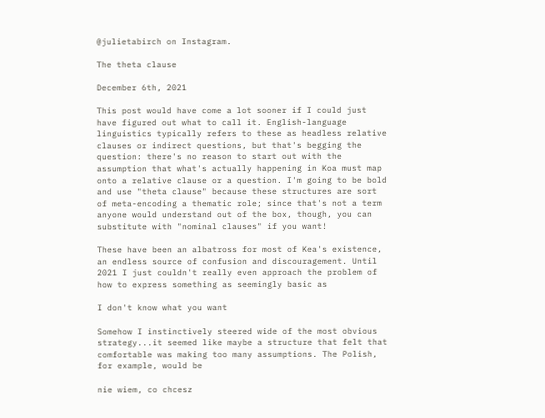@julietabirch on Instagram.

The theta clause

December 6th, 2021

This post would have come a lot sooner if I could just have figured out what to call it. English-language linguistics typically refers to these as headless relative clauses or indirect questions, but that's begging the question: there's no reason to start out with the assumption that what's actually happening in Koa must map onto a relative clause or a question. I'm going to be bold and use "theta clause" because these structures are sort of meta-encoding a thematic role; since that's not a term anyone would understand out of the box, though, you can substitute with "nominal clauses" if you want!

These have been an albatross for most of Kea's existence, an endless source of confusion and discouragement. Until 2021 I just couldn't really even approach the problem of how to express something as seemingly basic as

I don't know what you want

Somehow I instinctively steered wide of the most obvious strategy...it seemed like maybe a structure that felt that comfortable was making too many assumptions. The Polish, for example, would be

nie wiem, co chcesz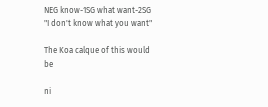NEG know-1SG what want-2SG
"I don't know what you want"

The Koa calque of this would be

ni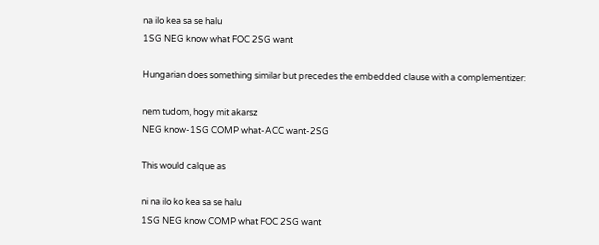na ilo kea sa se halu
1SG NEG know what FOC 2SG want

Hungarian does something similar but precedes the embedded clause with a complementizer:

nem tudom, hogy mit akarsz
NEG know-1SG COMP what-ACC want-2SG

This would calque as

ni na ilo ko kea sa se halu
1SG NEG know COMP what FOC 2SG want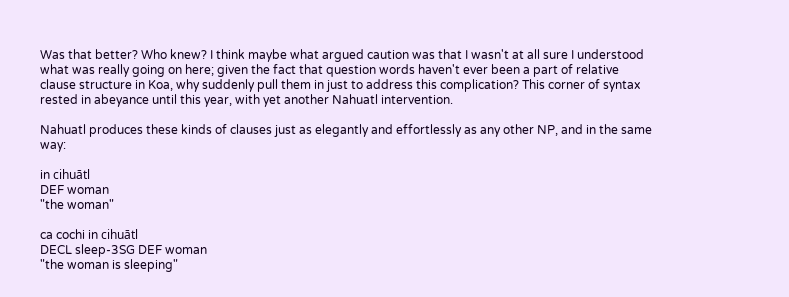Was that better? Who knew? I think maybe what argued caution was that I wasn't at all sure I understood what was really going on here; given the fact that question words haven't ever been a part of relative clause structure in Koa, why suddenly pull them in just to address this complication? This corner of syntax rested in abeyance until this year, with yet another Nahuatl intervention.

Nahuatl produces these kinds of clauses just as elegantly and effortlessly as any other NP, and in the same way:

in cihuātl
DEF woman
"the woman"

ca cochi in cihuātl
DECL sleep-3SG DEF woman
"the woman is sleeping"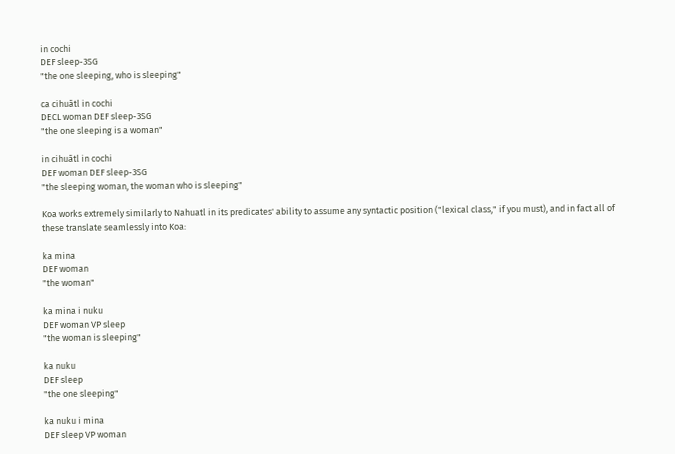in cochi
DEF sleep-3SG
"the one sleeping, who is sleeping"

ca cihuātl in cochi
DECL woman DEF sleep-3SG
"the one sleeping is a woman"

in cihuātl in cochi
DEF woman DEF sleep-3SG
"the sleeping woman, the woman who is sleeping"

Koa works extremely similarly to Nahuatl in its predicates' ability to assume any syntactic position ("lexical class," if you must), and in fact all of these translate seamlessly into Koa:

ka mina
DEF woman
"the woman"

ka mina i nuku
DEF woman VP sleep
"the woman is sleeping"

ka nuku
DEF sleep
"the one sleeping"

ka nuku i mina
DEF sleep VP woman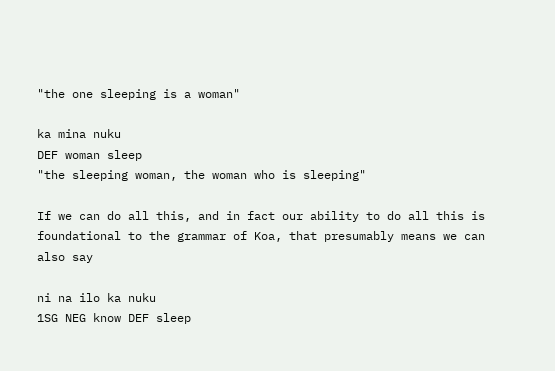"the one sleeping is a woman"

ka mina nuku
DEF woman sleep
"the sleeping woman, the woman who is sleeping"

If we can do all this, and in fact our ability to do all this is foundational to the grammar of Koa, that presumably means we can also say

ni na ilo ka nuku
1SG NEG know DEF sleep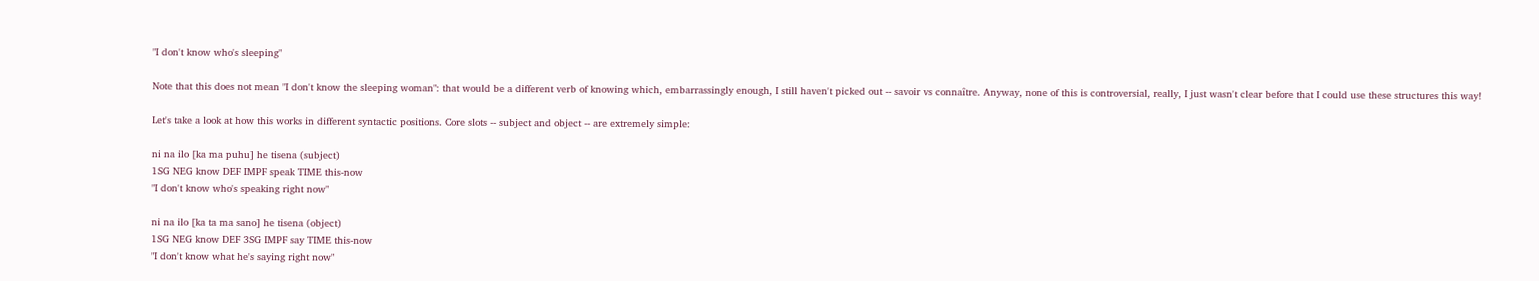"I don't know who's sleeping"

Note that this does not mean "I don't know the sleeping woman": that would be a different verb of knowing which, embarrassingly enough, I still haven't picked out -- savoir vs connaître. Anyway, none of this is controversial, really, I just wasn't clear before that I could use these structures this way!

Let's take a look at how this works in different syntactic positions. Core slots -- subject and object -- are extremely simple:

ni na ilo [ka ma puhu] he tisena (subject)
1SG NEG know DEF IMPF speak TIME this-now
"I don't know who's speaking right now"

ni na ilo [ka ta ma sano] he tisena (object)
1SG NEG know DEF 3SG IMPF say TIME this-now
"I don't know what he's saying right now"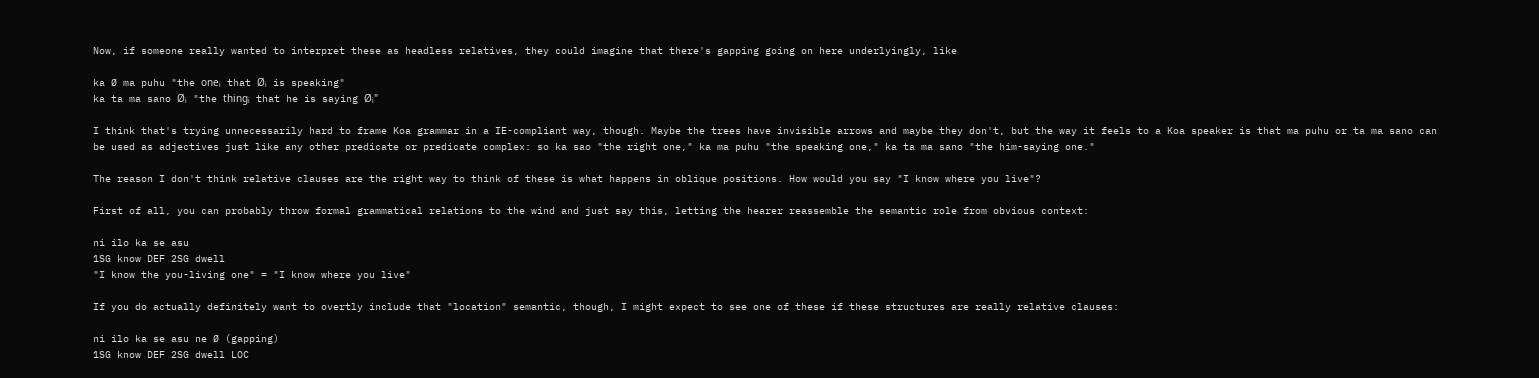Now, if someone really wanted to interpret these as headless relatives, they could imagine that there's gapping going on here underlyingly, like

ka Ø ma puhu "the oneᵢ that Øᵢ is speaking"
ka ta ma sano Øᵢ "the thingᵢ that he is saying Øᵢ"

I think that's trying unnecessarily hard to frame Koa grammar in a IE-compliant way, though. Maybe the trees have invisible arrows and maybe they don't, but the way it feels to a Koa speaker is that ma puhu or ta ma sano can be used as adjectives just like any other predicate or predicate complex: so ka sao "the right one," ka ma puhu "the speaking one," ka ta ma sano "the him-saying one."

The reason I don't think relative clauses are the right way to think of these is what happens in oblique positions. How would you say "I know where you live"?

First of all, you can probably throw formal grammatical relations to the wind and just say this, letting the hearer reassemble the semantic role from obvious context:

ni ilo ka se asu
1SG know DEF 2SG dwell
"I know the you-living one" = "I know where you live"

If you do actually definitely want to overtly include that "location" semantic, though, I might expect to see one of these if these structures are really relative clauses:

ni ilo ka se asu ne Ø (gapping)
1SG know DEF 2SG dwell LOC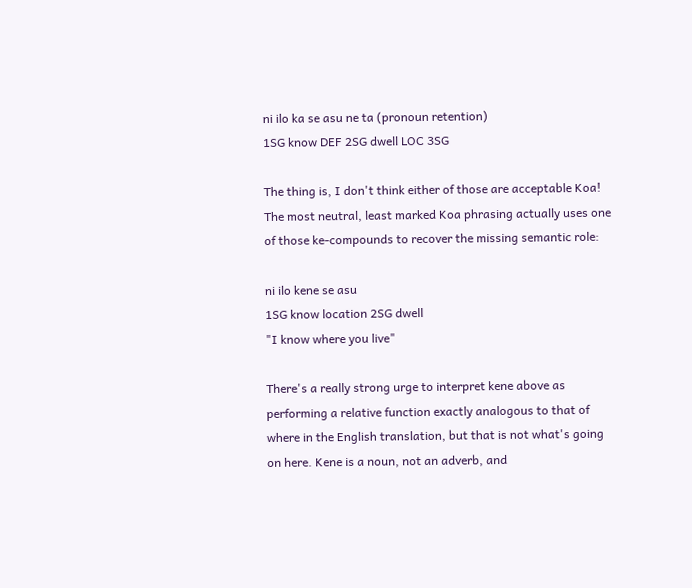ni ilo ka se asu ne ta (pronoun retention)
1SG know DEF 2SG dwell LOC 3SG

The thing is, I don't think either of those are acceptable Koa! The most neutral, least marked Koa phrasing actually uses one of those ke-compounds to recover the missing semantic role:

ni ilo kene se asu
1SG know location 2SG dwell
"I know where you live"

There's a really strong urge to interpret kene above as performing a relative function exactly analogous to that of where in the English translation, but that is not what's going on here. Kene is a noun, not an adverb, and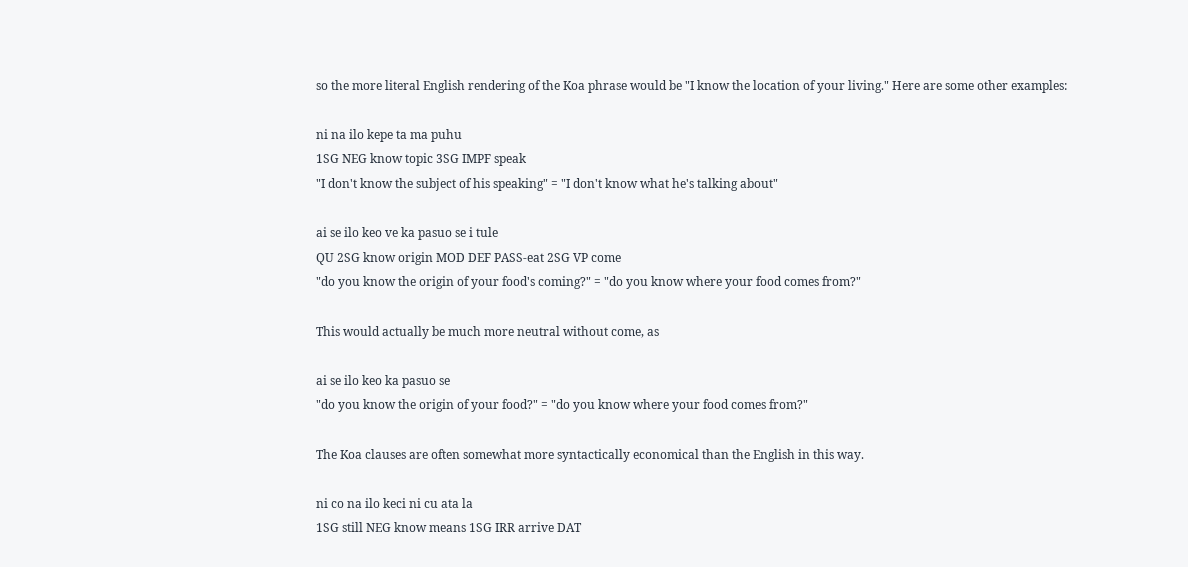so the more literal English rendering of the Koa phrase would be "I know the location of your living." Here are some other examples:

ni na ilo kepe ta ma puhu
1SG NEG know topic 3SG IMPF speak
"I don't know the subject of his speaking" = "I don't know what he's talking about"

ai se ilo keo ve ka pasuo se i tule
QU 2SG know origin MOD DEF PASS-eat 2SG VP come
"do you know the origin of your food's coming?" = "do you know where your food comes from?"

This would actually be much more neutral without come, as

ai se ilo keo ka pasuo se
"do you know the origin of your food?" = "do you know where your food comes from?"

The Koa clauses are often somewhat more syntactically economical than the English in this way.

ni co na ilo keci ni cu ata la
1SG still NEG know means 1SG IRR arrive DAT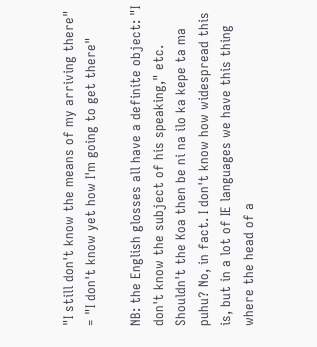"I still don't know the means of my arriving there" = "I don't know yet how I'm going to get there"

NB: the English glosses all have a definite object: "I don't know the subject of his speaking," etc. Shouldn't the Koa then be ni na ilo ka kepe ta ma puhu? No, in fact. I don't know how widespread this is, but in a lot of IE languages we have this thing where the head of a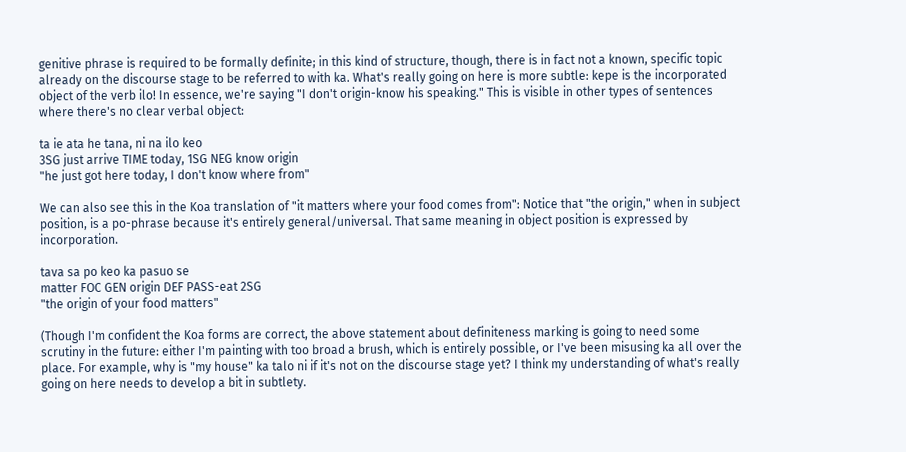genitive phrase is required to be formally definite; in this kind of structure, though, there is in fact not a known, specific topic already on the discourse stage to be referred to with ka. What's really going on here is more subtle: kepe is the incorporated object of the verb ilo! In essence, we're saying "I don't origin-know his speaking." This is visible in other types of sentences where there's no clear verbal object:

ta ie ata he tana, ni na ilo keo
3SG just arrive TIME today, 1SG NEG know origin
"he just got here today, I don't know where from"

We can also see this in the Koa translation of "it matters where your food comes from": Notice that "the origin," when in subject position, is a po-phrase because it's entirely general/universal. That same meaning in object position is expressed by incorporation.

tava sa po keo ka pasuo se
matter FOC GEN origin DEF PASS-eat 2SG
"the origin of your food matters"

(Though I'm confident the Koa forms are correct, the above statement about definiteness marking is going to need some scrutiny in the future: either I'm painting with too broad a brush, which is entirely possible, or I've been misusing ka all over the place. For example, why is "my house" ka talo ni if it's not on the discourse stage yet? I think my understanding of what's really going on here needs to develop a bit in subtlety.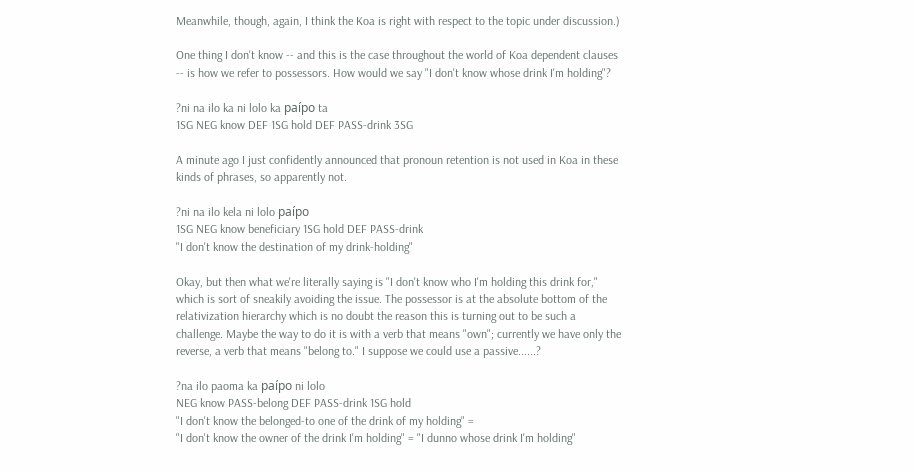Meanwhile, though, again, I think the Koa is right with respect to the topic under discussion.)

One thing I don't know -- and this is the case throughout the world of Koa dependent clauses -- is how we refer to possessors. How would we say "I don't know whose drink I'm holding"?

?ni na ilo ka ni lolo ka paípo ta
1SG NEG know DEF 1SG hold DEF PASS-drink 3SG

A minute ago I just confidently announced that pronoun retention is not used in Koa in these kinds of phrases, so apparently not.

?ni na ilo kela ni lolo paípo
1SG NEG know beneficiary 1SG hold DEF PASS-drink
"I don't know the destination of my drink-holding"

Okay, but then what we're literally saying is "I don't know who I'm holding this drink for," which is sort of sneakily avoiding the issue. The possessor is at the absolute bottom of the relativization hierarchy which is no doubt the reason this is turning out to be such a challenge. Maybe the way to do it is with a verb that means "own"; currently we have only the reverse, a verb that means "belong to." I suppose we could use a passive......?

?na ilo paoma ka paípo ni lolo
NEG know PASS-belong DEF PASS-drink 1SG hold
"I don't know the belonged-to one of the drink of my holding" =
"I don't know the owner of the drink I'm holding" = "I dunno whose drink I'm holding"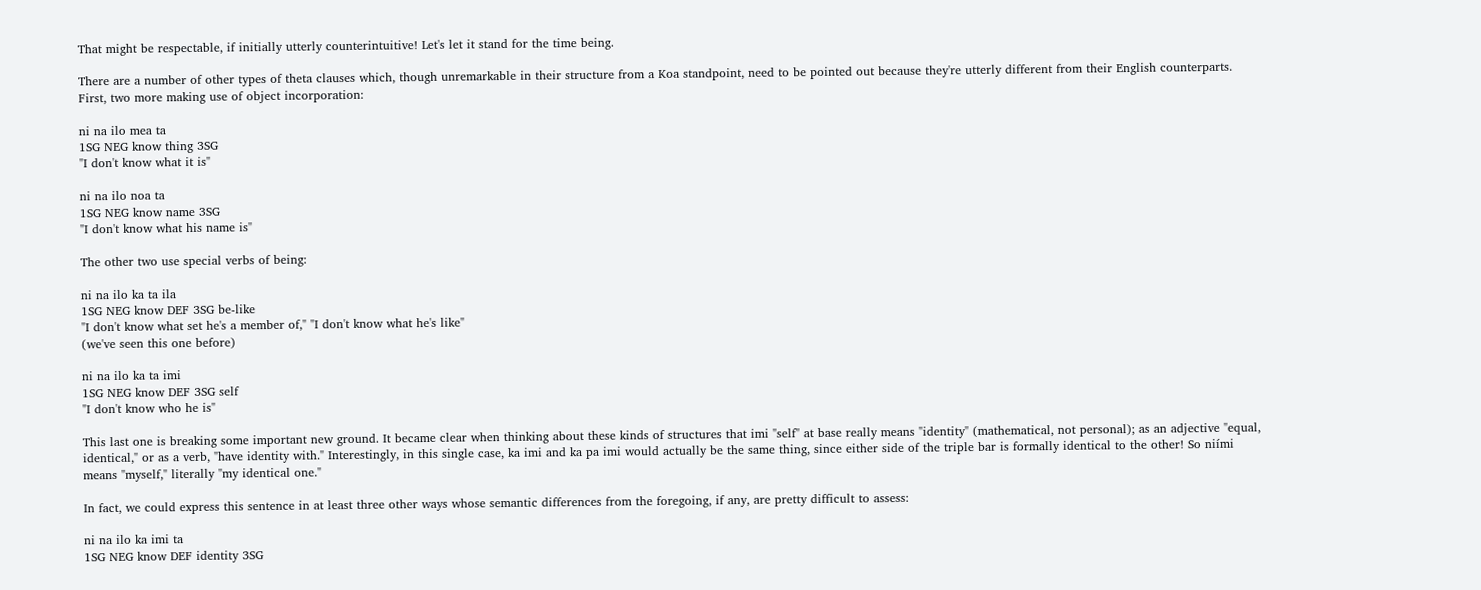That might be respectable, if initially utterly counterintuitive! Let's let it stand for the time being.

There are a number of other types of theta clauses which, though unremarkable in their structure from a Koa standpoint, need to be pointed out because they're utterly different from their English counterparts. First, two more making use of object incorporation:

ni na ilo mea ta
1SG NEG know thing 3SG
"I don't know what it is"

ni na ilo noa ta
1SG NEG know name 3SG
"I don't know what his name is"

The other two use special verbs of being:

ni na ilo ka ta ila
1SG NEG know DEF 3SG be-like
"I don't know what set he's a member of," "I don't know what he's like"
(we've seen this one before)

ni na ilo ka ta imi
1SG NEG know DEF 3SG self
"I don't know who he is"

This last one is breaking some important new ground. It became clear when thinking about these kinds of structures that imi "self" at base really means "identity" (mathematical, not personal); as an adjective "equal, identical," or as a verb, "have identity with." Interestingly, in this single case, ka imi and ka pa imi would actually be the same thing, since either side of the triple bar is formally identical to the other! So niími means "myself," literally "my identical one."

In fact, we could express this sentence in at least three other ways whose semantic differences from the foregoing, if any, are pretty difficult to assess:

ni na ilo ka imi ta
1SG NEG know DEF identity 3SG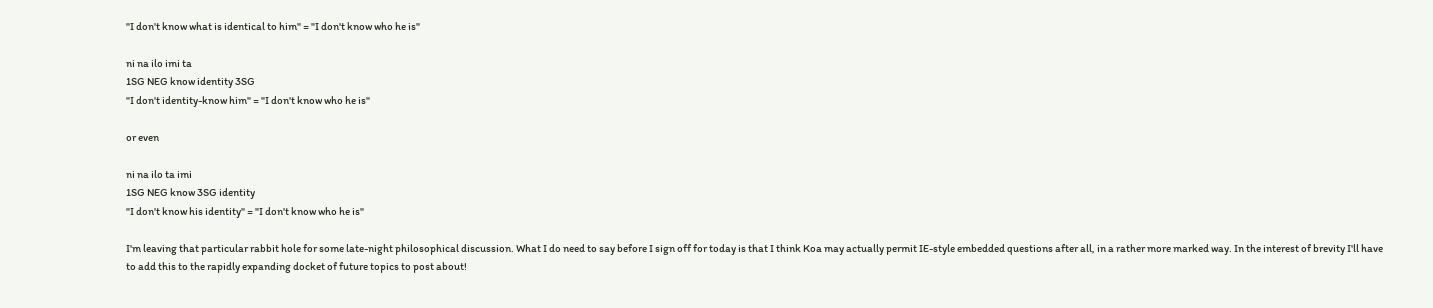"I don't know what is identical to him" = "I don't know who he is"

ni na ilo imi ta
1SG NEG know identity 3SG
"I don't identity-know him" = "I don't know who he is"

or even

ni na ilo ta imi
1SG NEG know 3SG identity
"I don't know his identity" = "I don't know who he is"

I'm leaving that particular rabbit hole for some late-night philosophical discussion. What I do need to say before I sign off for today is that I think Koa may actually permit IE-style embedded questions after all, in a rather more marked way. In the interest of brevity I'll have to add this to the rapidly expanding docket of future topics to post about!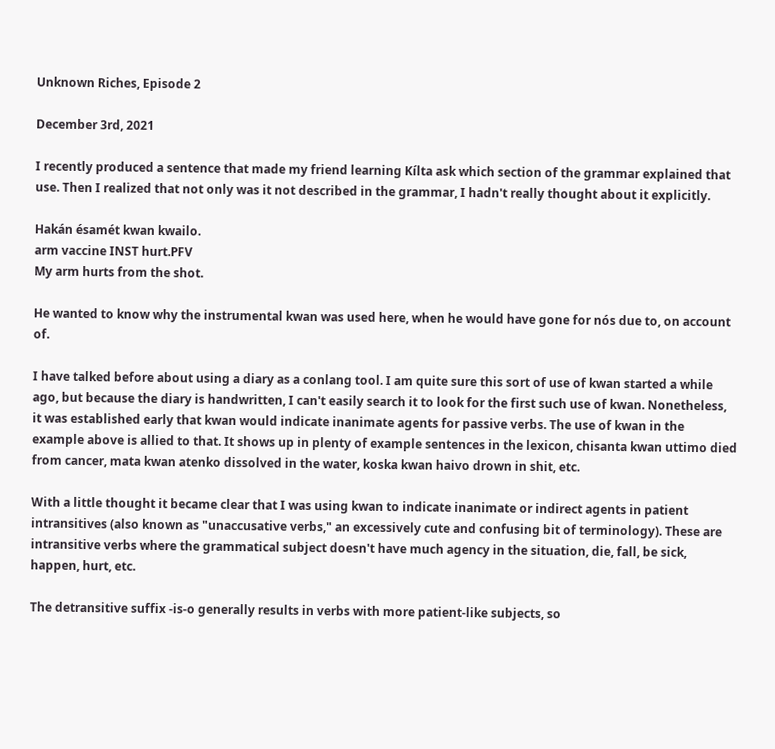Unknown Riches, Episode 2

December 3rd, 2021

I recently produced a sentence that made my friend learning Kílta ask which section of the grammar explained that use. Then I realized that not only was it not described in the grammar, I hadn't really thought about it explicitly.

Hakán ésamét kwan kwailo.
arm vaccine INST hurt.PFV
My arm hurts from the shot.

He wanted to know why the instrumental kwan was used here, when he would have gone for nós due to, on account of.

I have talked before about using a diary as a conlang tool. I am quite sure this sort of use of kwan started a while ago, but because the diary is handwritten, I can't easily search it to look for the first such use of kwan. Nonetheless, it was established early that kwan would indicate inanimate agents for passive verbs. The use of kwan in the example above is allied to that. It shows up in plenty of example sentences in the lexicon, chisanta kwan uttimo died from cancer, mata kwan atenko dissolved in the water, koska kwan haivo drown in shit, etc.

With a little thought it became clear that I was using kwan to indicate inanimate or indirect agents in patient intransitives (also known as "unaccusative verbs," an excessively cute and confusing bit of terminology). These are intransitive verbs where the grammatical subject doesn't have much agency in the situation, die, fall, be sick, happen, hurt, etc.

The detransitive suffix -is-o generally results in verbs with more patient-like subjects, so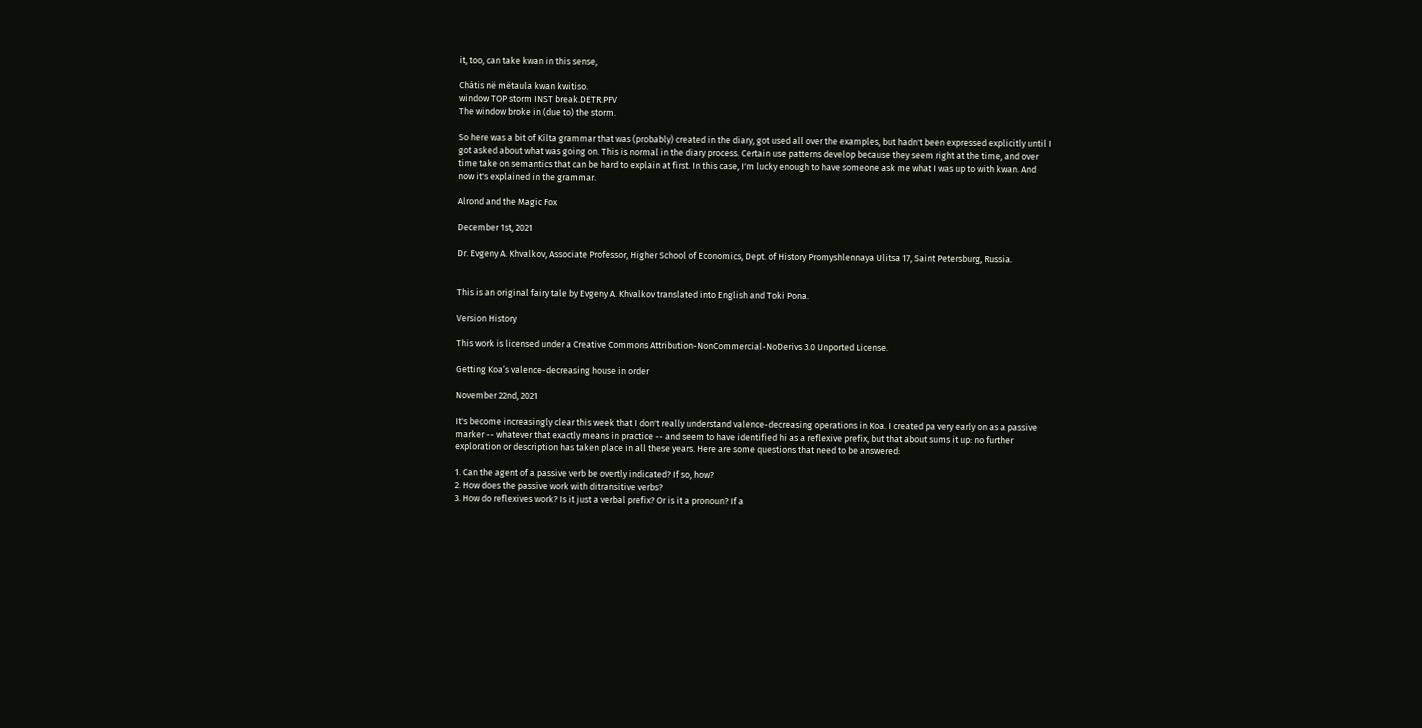it, too, can take kwan in this sense,

Chátis në mëtaula kwan kwitiso.
window TOP storm INST break.DETR.PFV
The window broke in (due to) the storm.

So here was a bit of Kílta grammar that was (probably) created in the diary, got used all over the examples, but hadn't been expressed explicitly until I got asked about what was going on. This is normal in the diary process. Certain use patterns develop because they seem right at the time, and over time take on semantics that can be hard to explain at first. In this case, I'm lucky enough to have someone ask me what I was up to with kwan. And now it's explained in the grammar.

Alrond and the Magic Fox

December 1st, 2021

Dr. Evgeny A. Khvalkov, Associate Professor, Higher School of Economics, Dept. of History Promyshlennaya Ulitsa 17, Saint Petersburg, Russia.


This is an original fairy tale by Evgeny A. Khvalkov translated into English and Toki Pona.

Version History

This work is licensed under a Creative Commons Attribution-NonCommercial-NoDerivs 3.0 Unported License.

Getting Koa’s valence-decreasing house in order

November 22nd, 2021

It's become increasingly clear this week that I don't really understand valence-decreasing operations in Koa. I created pa very early on as a passive marker -- whatever that exactly means in practice -- and seem to have identified hi as a reflexive prefix, but that about sums it up: no further exploration or description has taken place in all these years. Here are some questions that need to be answered:

1. Can the agent of a passive verb be overtly indicated? If so, how?
2. How does the passive work with ditransitive verbs?
3. How do reflexives work? Is it just a verbal prefix? Or is it a pronoun? If a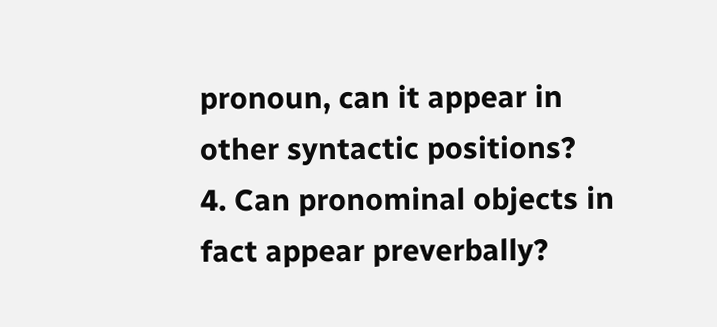pronoun, can it appear in other syntactic positions?
4. Can pronominal objects in fact appear preverbally?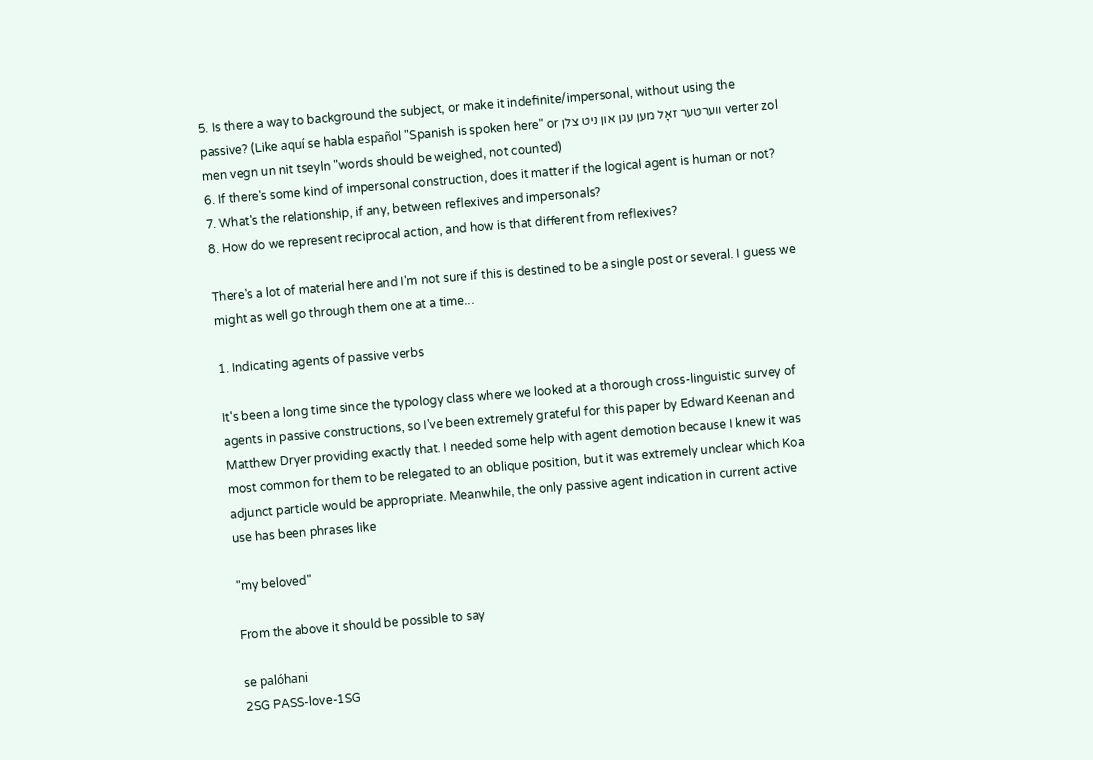5. Is there a way to background the subject, or make it indefinite/impersonal, without using the passive? (Like aquí se habla español "Spanish is spoken here" or ווערטער זאָל מען עגן און ניט צלן verter zol men vegn un nit tseyln "words should be weighed, not counted)
6. If there's some kind of impersonal construction, does it matter if the logical agent is human or not?
7. What's the relationship, if any, between reflexives and impersonals?
8. How do we represent reciprocal action, and how is that different from reflexives?

There's a lot of material here and I'm not sure if this is destined to be a single post or several. I guess we might as well go through them one at a time...

1. Indicating agents of passive verbs

It's been a long time since the typology class where we looked at a thorough cross-linguistic survey of agents in passive constructions, so I've been extremely grateful for this paper by Edward Keenan and Matthew Dryer providing exactly that. I needed some help with agent demotion because I knew it was most common for them to be relegated to an oblique position, but it was extremely unclear which Koa adjunct particle would be appropriate. Meanwhile, the only passive agent indication in current active use has been phrases like

"my beloved"

From the above it should be possible to say

se palóhani
2SG PASS-love-1SG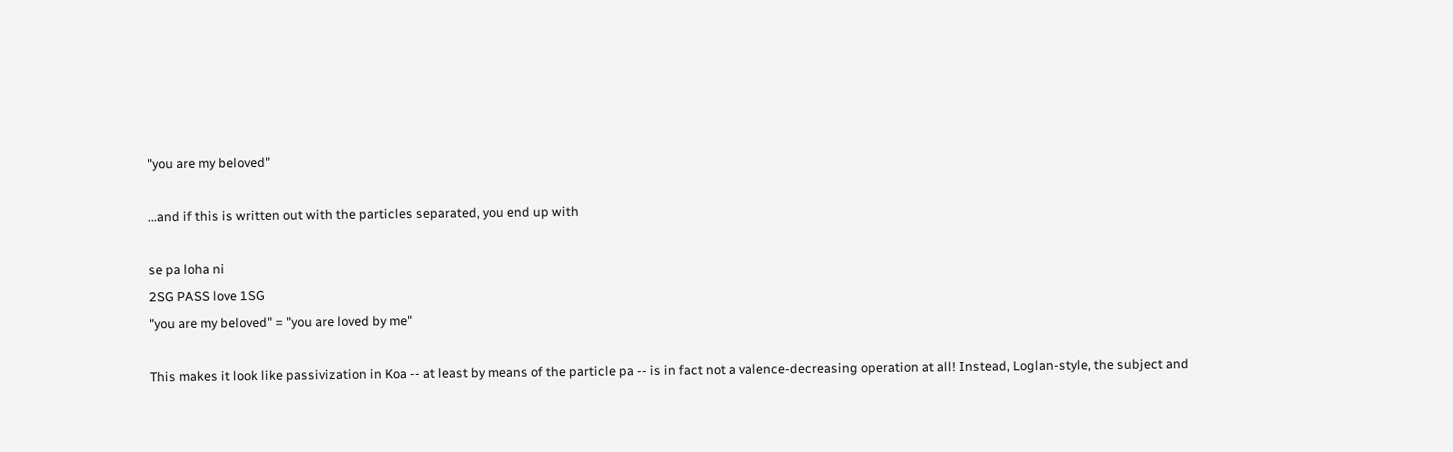"you are my beloved"

...and if this is written out with the particles separated, you end up with

se pa loha ni
2SG PASS love 1SG
"you are my beloved" = "you are loved by me"

This makes it look like passivization in Koa -- at least by means of the particle pa -- is in fact not a valence-decreasing operation at all! Instead, Loglan-style, the subject and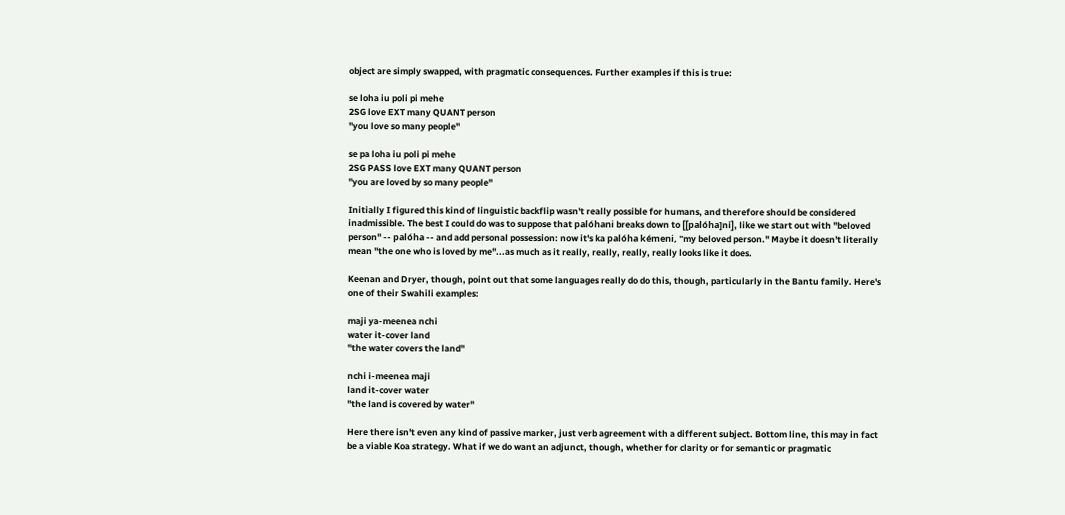object are simply swapped, with pragmatic consequences. Further examples if this is true:

se loha iu poli pi mehe
2SG love EXT many QUANT person
"you love so many people"

se pa loha iu poli pi mehe
2SG PASS love EXT many QUANT person
"you are loved by so many people"

Initially I figured this kind of linguistic backflip wasn't really possible for humans, and therefore should be considered inadmissible. The best I could do was to suppose that palóhani breaks down to [[palóha]ni], like we start out with "beloved person" -- palóha -- and add personal possession: now it's ka palóha kémeni, "my beloved person." Maybe it doesn't literally mean "the one who is loved by me"...as much as it really, really, really, really looks like it does.

Keenan and Dryer, though, point out that some languages really do do this, though, particularly in the Bantu family. Here's one of their Swahili examples:

maji ya-meenea nchi
water it-cover land
"the water covers the land"

nchi i-meenea maji
land it-cover water
"the land is covered by water"

Here there isn't even any kind of passive marker, just verb agreement with a different subject. Bottom line, this may in fact be a viable Koa strategy. What if we do want an adjunct, though, whether for clarity or for semantic or pragmatic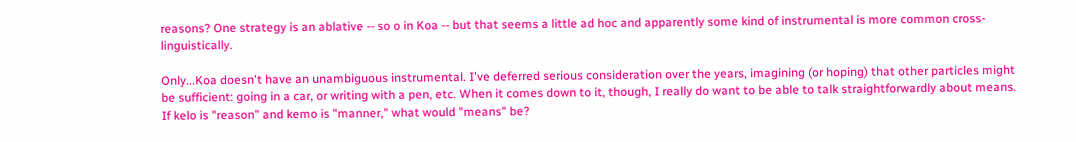reasons? One strategy is an ablative -- so o in Koa -- but that seems a little ad hoc and apparently some kind of instrumental is more common cross-linguistically.

Only...Koa doesn't have an unambiguous instrumental. I've deferred serious consideration over the years, imagining (or hoping) that other particles might be sufficient: going in a car, or writing with a pen, etc. When it comes down to it, though, I really do want to be able to talk straightforwardly about means. If kelo is "reason" and kemo is "manner," what would "means" be?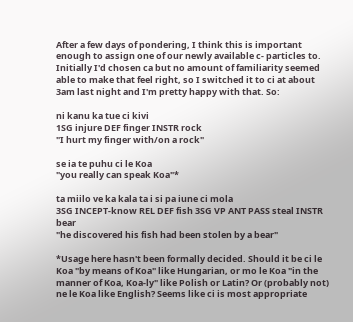After a few days of pondering, I think this is important enough to assign one of our newly available c- particles to. Initially I'd chosen ca but no amount of familiarity seemed able to make that feel right, so I switched it to ci at about 3am last night and I'm pretty happy with that. So:

ni kanu ka tue ci kivi
1SG injure DEF finger INSTR rock
"I hurt my finger with/on a rock"

se ia te puhu ci le Koa
"you really can speak Koa"*

ta miilo ve ka kala ta i si pa iune ci mola
3SG INCEPT-know REL DEF fish 3SG VP ANT PASS steal INSTR bear
"he discovered his fish had been stolen by a bear"

*Usage here hasn't been formally decided. Should it be ci le Koa "by means of Koa" like Hungarian, or mo le Koa "in the manner of Koa, Koa-ly" like Polish or Latin? Or (probably not) ne le Koa like English? Seems like ci is most appropriate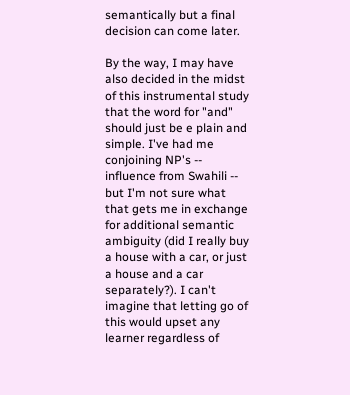semantically but a final decision can come later.

By the way, I may have also decided in the midst of this instrumental study that the word for "and" should just be e plain and simple. I've had me conjoining NP's -- influence from Swahili -- but I'm not sure what that gets me in exchange for additional semantic ambiguity (did I really buy a house with a car, or just a house and a car separately?). I can't imagine that letting go of this would upset any learner regardless of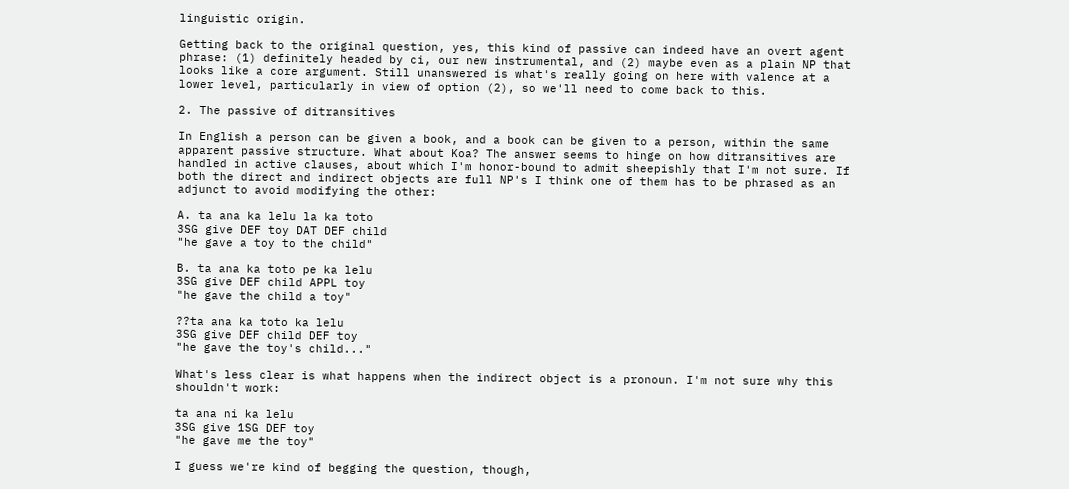linguistic origin.

Getting back to the original question, yes, this kind of passive can indeed have an overt agent phrase: (1) definitely headed by ci, our new instrumental, and (2) maybe even as a plain NP that looks like a core argument. Still unanswered is what's really going on here with valence at a lower level, particularly in view of option (2), so we'll need to come back to this.

2. The passive of ditransitives

In English a person can be given a book, and a book can be given to a person, within the same apparent passive structure. What about Koa? The answer seems to hinge on how ditransitives are handled in active clauses, about which I'm honor-bound to admit sheepishly that I'm not sure. If both the direct and indirect objects are full NP's I think one of them has to be phrased as an adjunct to avoid modifying the other:

A. ta ana ka lelu la ka toto
3SG give DEF toy DAT DEF child
"he gave a toy to the child"

B. ta ana ka toto pe ka lelu
3SG give DEF child APPL toy
"he gave the child a toy"

??ta ana ka toto ka lelu
3SG give DEF child DEF toy
"he gave the toy's child..."

What's less clear is what happens when the indirect object is a pronoun. I'm not sure why this shouldn't work:

ta ana ni ka lelu
3SG give 1SG DEF toy
"he gave me the toy"

I guess we're kind of begging the question, though,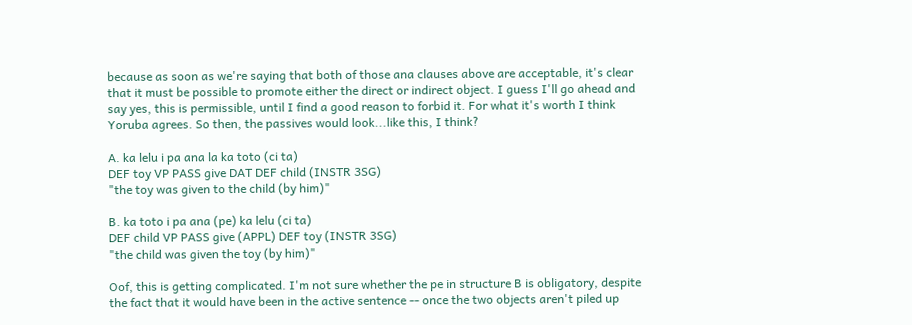because as soon as we're saying that both of those ana clauses above are acceptable, it's clear that it must be possible to promote either the direct or indirect object. I guess I'll go ahead and say yes, this is permissible, until I find a good reason to forbid it. For what it's worth I think Yoruba agrees. So then, the passives would look...like this, I think?

A. ka lelu i pa ana la ka toto (ci ta)
DEF toy VP PASS give DAT DEF child (INSTR 3SG)
"the toy was given to the child (by him)"

B. ka toto i pa ana (pe) ka lelu (ci ta)
DEF child VP PASS give (APPL) DEF toy (INSTR 3SG)
"the child was given the toy (by him)"

Oof, this is getting complicated. I'm not sure whether the pe in structure B is obligatory, despite the fact that it would have been in the active sentence -- once the two objects aren't piled up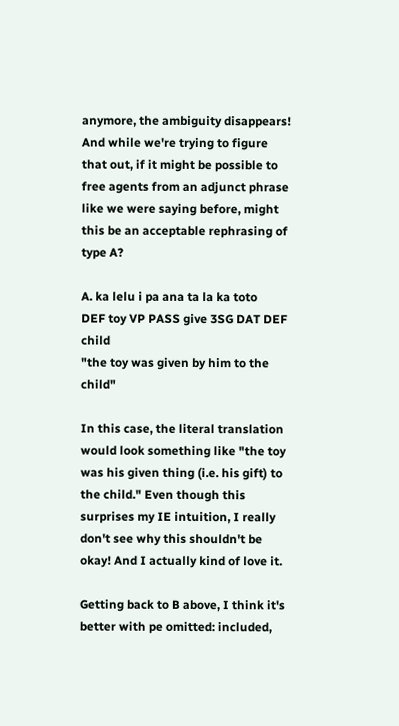anymore, the ambiguity disappears! And while we're trying to figure that out, if it might be possible to free agents from an adjunct phrase like we were saying before, might this be an acceptable rephrasing of type A?

A. ka lelu i pa ana ta la ka toto
DEF toy VP PASS give 3SG DAT DEF child
"the toy was given by him to the child"

In this case, the literal translation would look something like "the toy was his given thing (i.e. his gift) to the child." Even though this surprises my IE intuition, I really don't see why this shouldn't be okay! And I actually kind of love it.

Getting back to B above, I think it's better with pe omitted: included,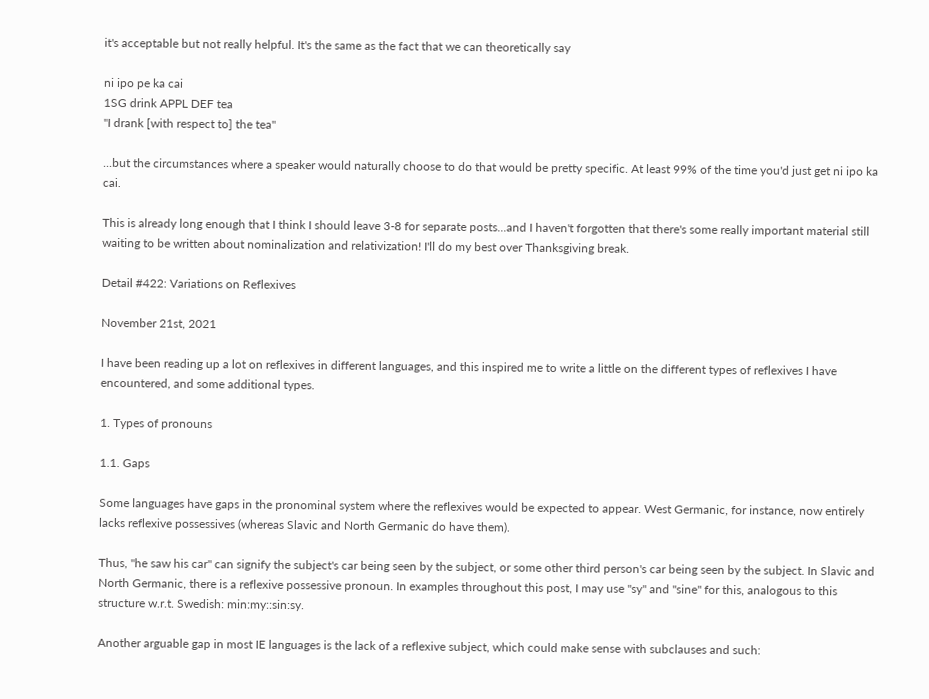it's acceptable but not really helpful. It's the same as the fact that we can theoretically say

ni ipo pe ka cai
1SG drink APPL DEF tea
"I drank [with respect to] the tea"

...but the circumstances where a speaker would naturally choose to do that would be pretty specific. At least 99% of the time you'd just get ni ipo ka cai.

This is already long enough that I think I should leave 3-8 for separate posts...and I haven't forgotten that there's some really important material still waiting to be written about nominalization and relativization! I'll do my best over Thanksgiving break.

Detail #422: Variations on Reflexives

November 21st, 2021

I have been reading up a lot on reflexives in different languages, and this inspired me to write a little on the different types of reflexives I have encountered, and some additional types.

1. Types of pronouns

1.1. Gaps

Some languages have gaps in the pronominal system where the reflexives would be expected to appear. West Germanic, for instance, now entirely lacks reflexive possessives (whereas Slavic and North Germanic do have them).

Thus, "he saw his car" can signify the subject's car being seen by the subject, or some other third person's car being seen by the subject. In Slavic and North Germanic, there is a reflexive possessive pronoun. In examples throughout this post, I may use "sy" and "sine" for this, analogous to this structure w.r.t. Swedish: min:my::sin:sy.

Another arguable gap in most IE languages is the lack of a reflexive subject, which could make sense with subclauses and such: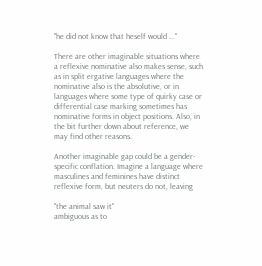"he did not know that heself would ..."

There are other imaginable situations where a reflexive nominative also makes sense, such as in split ergative languages where the nominative also is the absolutive, or in languages where some type of quirky case or differential case marking sometimes has nominative forms in object positions. Also, in the bit further down about reference, we may find other reasons.

Another imaginable gap could be a gender-specific conflation. Imagine a language where masculines and feminines have distinct reflexive form, but neuters do not, leaving

"the animal saw it"
ambiguous as to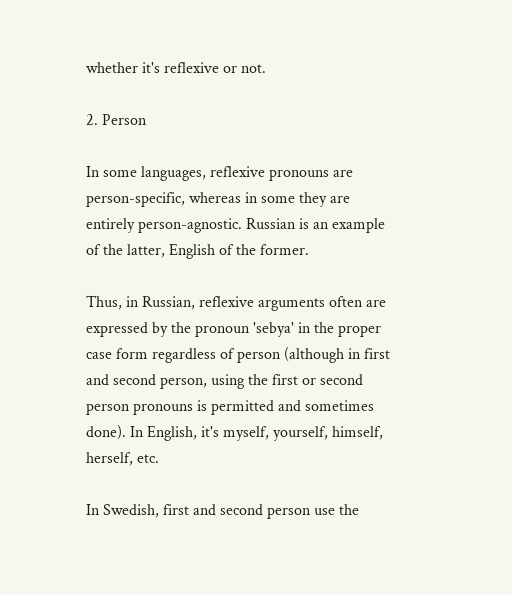whether it's reflexive or not.

2. Person

In some languages, reflexive pronouns are person-specific, whereas in some they are entirely person-agnostic. Russian is an example of the latter, English of the former.

Thus, in Russian, reflexive arguments often are expressed by the pronoun 'sebya' in the proper case form regardless of person (although in first and second person, using the first or second person pronouns is permitted and sometimes done). In English, it's myself, yourself, himself, herself, etc.

In Swedish, first and second person use the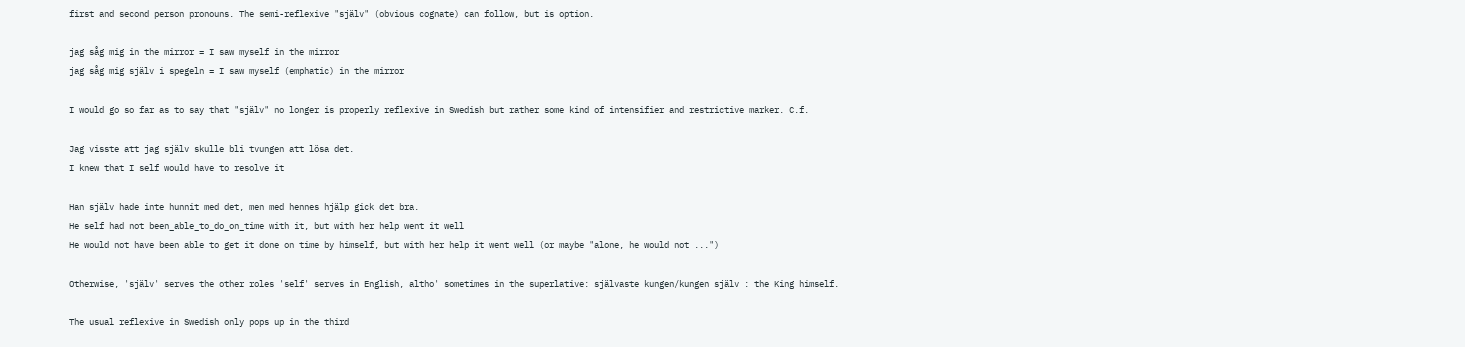first and second person pronouns. The semi-reflexive "själv" (obvious cognate) can follow, but is option.

jag såg mig in the mirror = I saw myself in the mirror
jag såg mig själv i spegeln = I saw myself (emphatic) in the mirror

I would go so far as to say that "själv" no longer is properly reflexive in Swedish but rather some kind of intensifier and restrictive marker. C.f.

Jag visste att jag själv skulle bli tvungen att lösa det.
I knew that I self would have to resolve it

Han själv hade inte hunnit med det, men med hennes hjälp gick det bra.
He self had not been_able_to_do_on_time with it, but with her help went it well
He would not have been able to get it done on time by himself, but with her help it went well (or maybe "alone, he would not ...")

Otherwise, 'själv' serves the other roles 'self' serves in English, altho' sometimes in the superlative: självaste kungen/kungen själv : the King himself.

The usual reflexive in Swedish only pops up in the third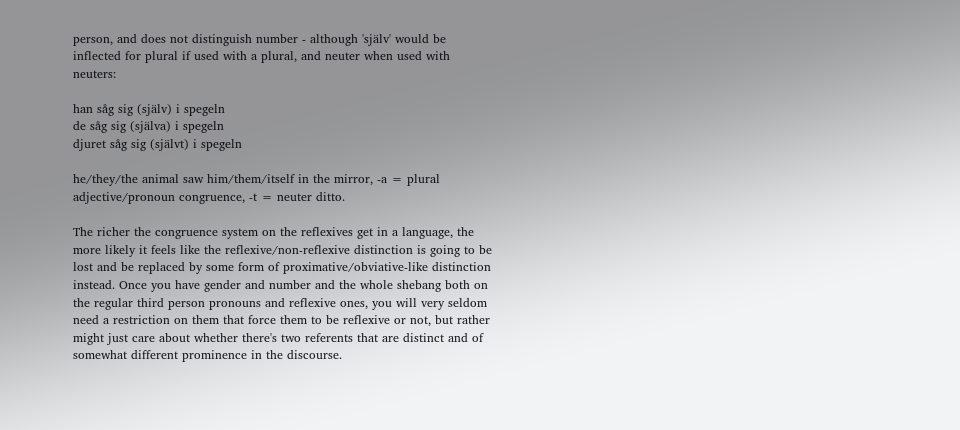person, and does not distinguish number - although 'själv' would be inflected for plural if used with a plural, and neuter when used with neuters:

han såg sig (själv) i spegeln
de såg sig (själva) i spegeln
djuret såg sig (självt) i spegeln

he/they/the animal saw him/them/itself in the mirror, -a = plural adjective/pronoun congruence, -t = neuter ditto.

The richer the congruence system on the reflexives get in a language, the more likely it feels like the reflexive/non-reflexive distinction is going to be lost and be replaced by some form of proximative/obviative-like distinction instead. Once you have gender and number and the whole shebang both on the regular third person pronouns and reflexive ones, you will very seldom need a restriction on them that force them to be reflexive or not, but rather might just care about whether there's two referents that are distinct and of somewhat different prominence in the discourse.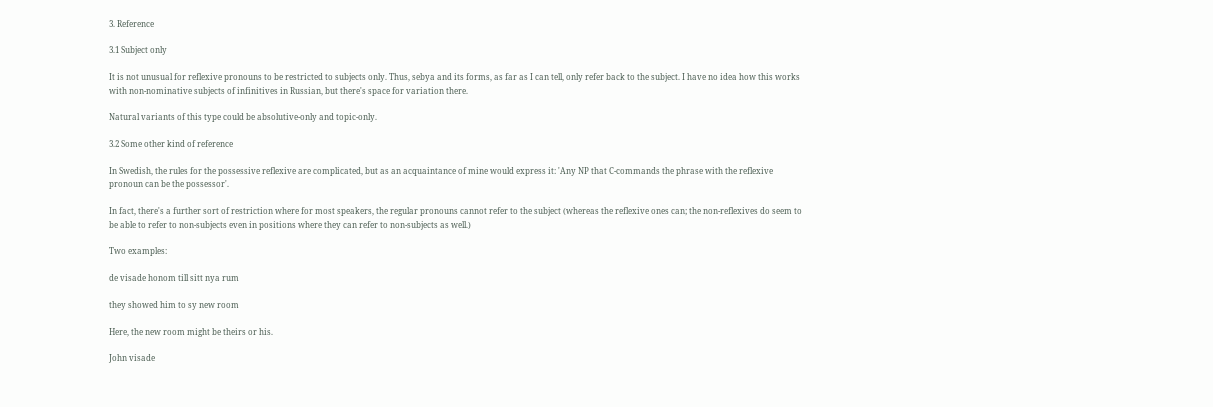3. Reference

3.1 Subject only

It is not unusual for reflexive pronouns to be restricted to subjects only. Thus, sebya and its forms, as far as I can tell, only refer back to the subject. I have no idea how this works with non-nominative subjects of infinitives in Russian, but there's space for variation there.

Natural variants of this type could be absolutive-only and topic-only.

3.2 Some other kind of reference

In Swedish, the rules for the possessive reflexive are complicated, but as an acquaintance of mine would express it: 'Any NP that C-commands the phrase with the reflexive pronoun can be the possessor'.

In fact, there's a further sort of restriction where for most speakers, the regular pronouns cannot refer to the subject (whereas the reflexive ones can; the non-reflexives do seem to be able to refer to non-subjects even in positions where they can refer to non-subjects as well.)

Two examples:

de visade honom till sitt nya rum

they showed him to sy new room

Here, the new room might be theirs or his.

John visade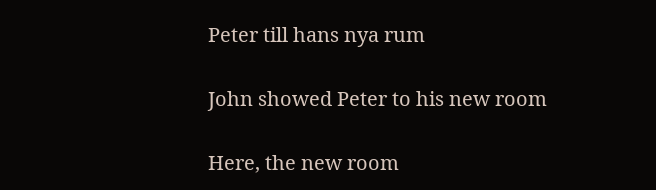Peter till hans nya rum

John showed Peter to his new room

Here, the new room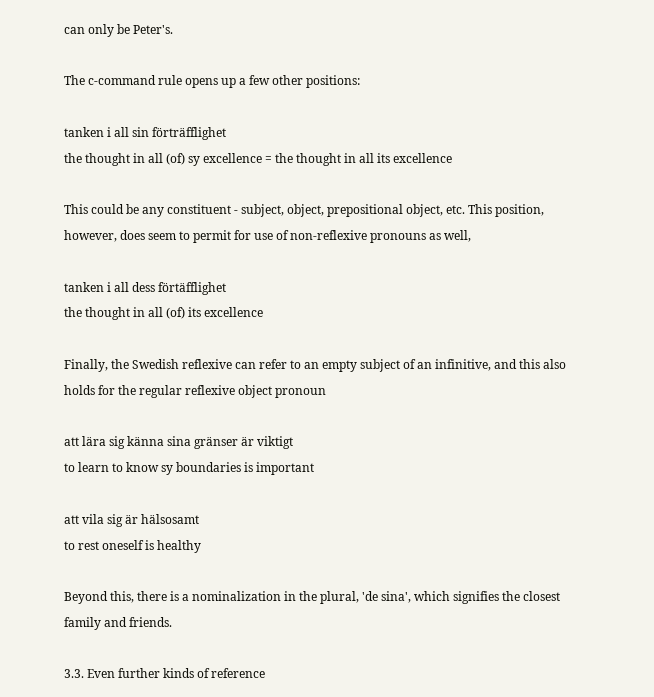can only be Peter's.

The c-command rule opens up a few other positions:

tanken i all sin förträfflighet
the thought in all (of) sy excellence = the thought in all its excellence

This could be any constituent - subject, object, prepositional object, etc. This position, however, does seem to permit for use of non-reflexive pronouns as well,

tanken i all dess förtäfflighet
the thought in all (of) its excellence

Finally, the Swedish reflexive can refer to an empty subject of an infinitive, and this also holds for the regular reflexive object pronoun

att lära sig känna sina gränser är viktigt
to learn to know sy boundaries is important

att vila sig är hälsosamt
to rest oneself is healthy

Beyond this, there is a nominalization in the plural, 'de sina', which signifies the closest family and friends.

3.3. Even further kinds of reference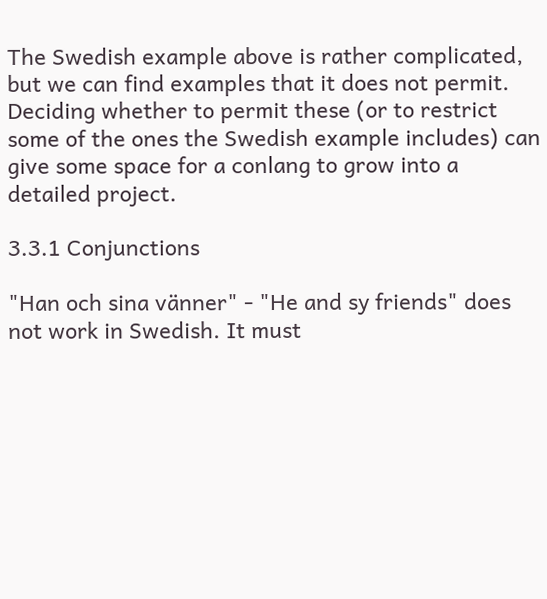The Swedish example above is rather complicated, but we can find examples that it does not permit. Deciding whether to permit these (or to restrict some of the ones the Swedish example includes) can give some space for a conlang to grow into a detailed project.

3.3.1 Conjunctions

"Han och sina vänner" - "He and sy friends" does not work in Swedish. It must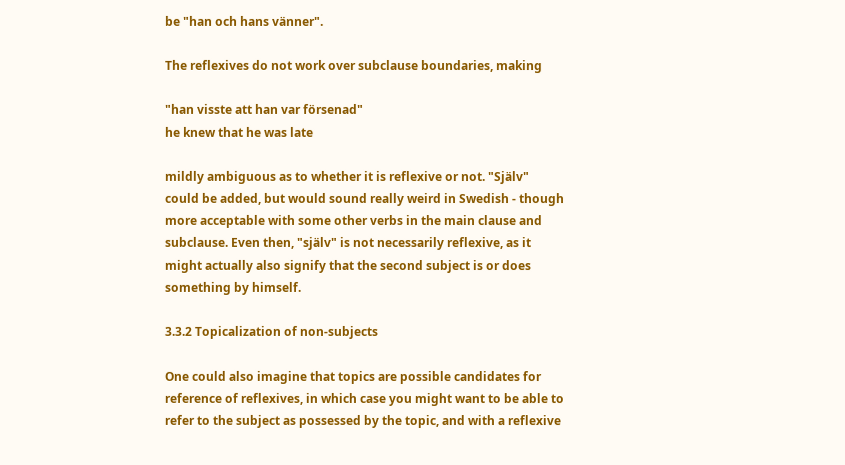be "han och hans vänner".

The reflexives do not work over subclause boundaries, making

"han visste att han var försenad"
he knew that he was late

mildly ambiguous as to whether it is reflexive or not. "Själv" could be added, but would sound really weird in Swedish - though more acceptable with some other verbs in the main clause and subclause. Even then, "själv" is not necessarily reflexive, as it might actually also signify that the second subject is or does something by himself.

3.3.2 Topicalization of non-subjects

One could also imagine that topics are possible candidates for reference of reflexives, in which case you might want to be able to refer to the subject as possessed by the topic, and with a reflexive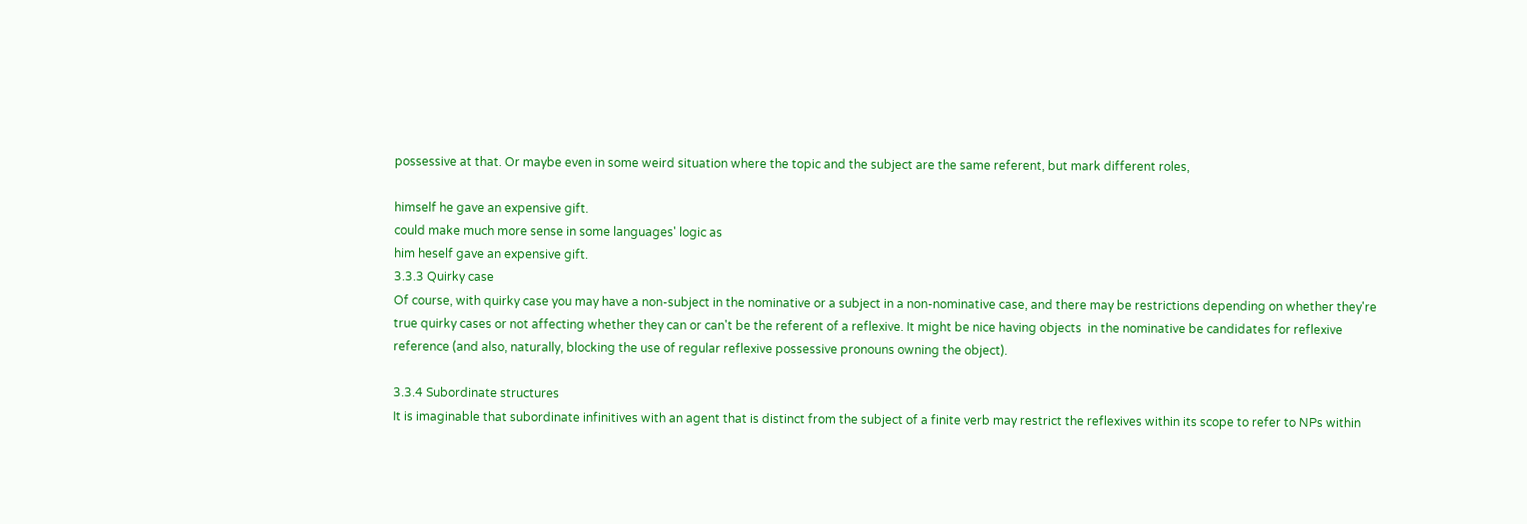possessive at that. Or maybe even in some weird situation where the topic and the subject are the same referent, but mark different roles,

himself he gave an expensive gift.
could make much more sense in some languages' logic as
him heself gave an expensive gift.
3.3.3 Quirky case
Of course, with quirky case you may have a non-subject in the nominative or a subject in a non-nominative case, and there may be restrictions depending on whether they're true quirky cases or not affecting whether they can or can't be the referent of a reflexive. It might be nice having objects  in the nominative be candidates for reflexive reference (and also, naturally, blocking the use of regular reflexive possessive pronouns owning the object).

3.3.4 Subordinate structures
It is imaginable that subordinate infinitives with an agent that is distinct from the subject of a finite verb may restrict the reflexives within its scope to refer to NPs within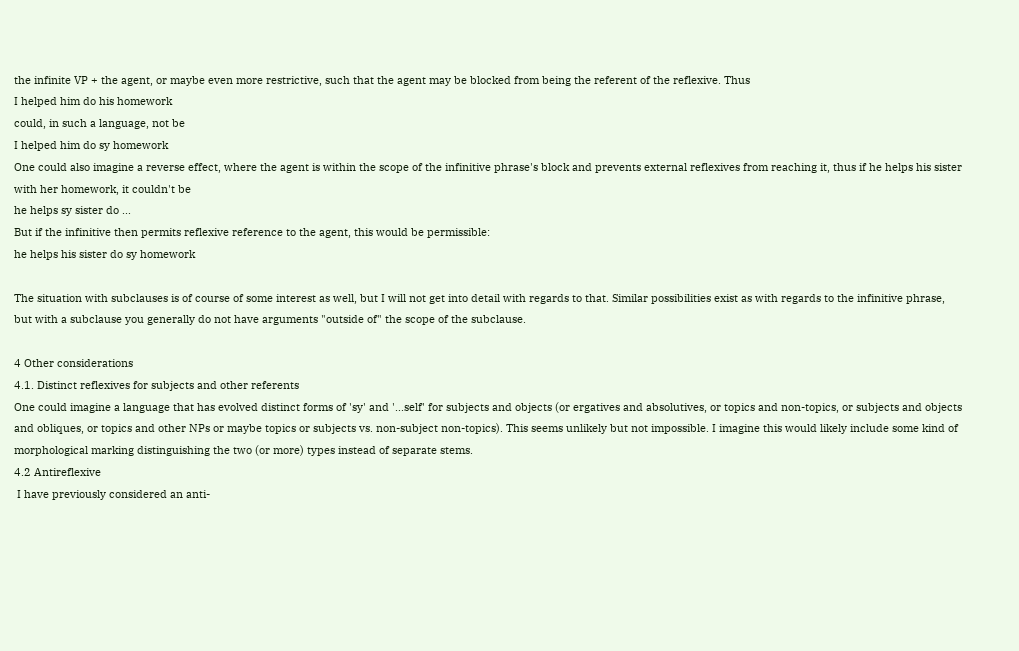the infinite VP + the agent, or maybe even more restrictive, such that the agent may be blocked from being the referent of the reflexive. Thus
I helped him do his homework
could, in such a language, not be
I helped him do sy homework
One could also imagine a reverse effect, where the agent is within the scope of the infinitive phrase's block and prevents external reflexives from reaching it, thus if he helps his sister with her homework, it couldn't be
he helps sy sister do ...
But if the infinitive then permits reflexive reference to the agent, this would be permissible:
he helps his sister do sy homework

The situation with subclauses is of course of some interest as well, but I will not get into detail with regards to that. Similar possibilities exist as with regards to the infinitive phrase, but with a subclause you generally do not have arguments "outside of" the scope of the subclause.

4 Other considerations
4.1. Distinct reflexives for subjects and other referents
One could imagine a language that has evolved distinct forms of 'sy' and '...self' for subjects and objects (or ergatives and absolutives, or topics and non-topics, or subjects and objects and obliques, or topics and other NPs or maybe topics or subjects vs. non-subject non-topics). This seems unlikely but not impossible. I imagine this would likely include some kind of morphological marking distinguishing the two (or more) types instead of separate stems.
4.2 Antireflexive
 I have previously considered an anti-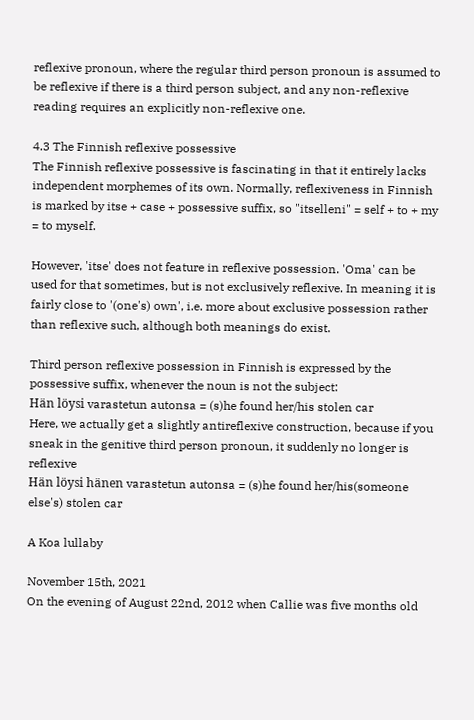reflexive pronoun, where the regular third person pronoun is assumed to be reflexive if there is a third person subject, and any non-reflexive reading requires an explicitly non-reflexive one.

4.3 The Finnish reflexive possessive
The Finnish reflexive possessive is fascinating in that it entirely lacks independent morphemes of its own. Normally, reflexiveness in Finnish is marked by itse + case + possessive suffix, so "itselleni" = self + to + my = to myself.

However, 'itse' does not feature in reflexive possession. 'Oma' can be used for that sometimes, but is not exclusively reflexive. In meaning it is fairly close to '(one's) own', i.e. more about exclusive possession rather than reflexive such, although both meanings do exist.

Third person reflexive possession in Finnish is expressed by the possessive suffix, whenever the noun is not the subject:
Hän löysi varastetun autonsa = (s)he found her/his stolen car
Here, we actually get a slightly antireflexive construction, because if you sneak in the genitive third person pronoun, it suddenly no longer is reflexive
Hän löysi hänen varastetun autonsa = (s)he found her/his(someone else's) stolen car

A Koa lullaby

November 15th, 2021
On the evening of August 22nd, 2012 when Callie was five months old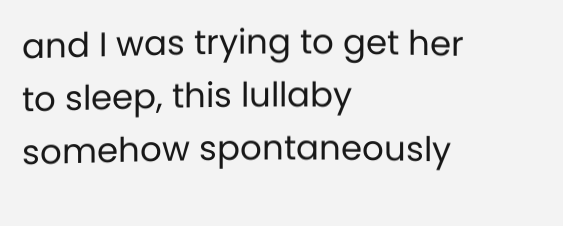and I was trying to get her to sleep, this lullaby somehow spontaneously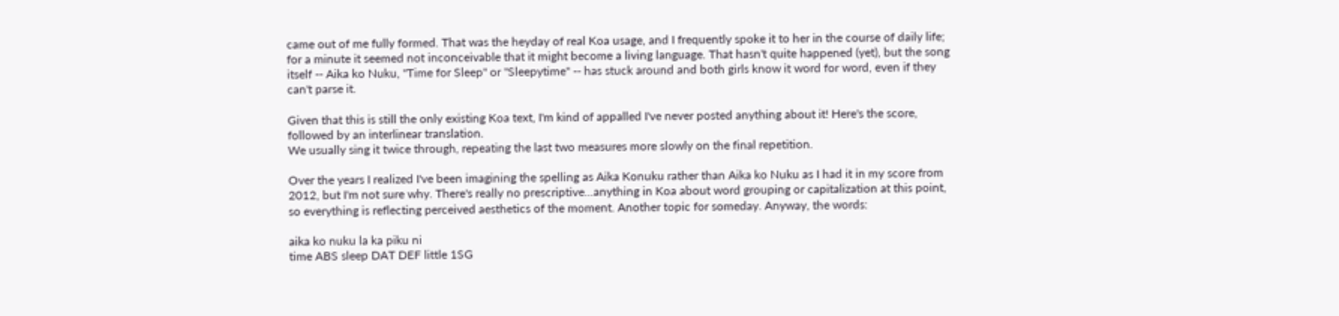came out of me fully formed. That was the heyday of real Koa usage, and I frequently spoke it to her in the course of daily life; for a minute it seemed not inconceivable that it might become a living language. That hasn't quite happened (yet), but the song itself -- Aika ko Nuku, "Time for Sleep" or "Sleepytime" -- has stuck around and both girls know it word for word, even if they can't parse it.

Given that this is still the only existing Koa text, I'm kind of appalled I've never posted anything about it! Here's the score, followed by an interlinear translation.
We usually sing it twice through, repeating the last two measures more slowly on the final repetition.

Over the years I realized I've been imagining the spelling as Aika Konuku rather than Aika ko Nuku as I had it in my score from 2012, but I'm not sure why. There's really no prescriptive...anything in Koa about word grouping or capitalization at this point, so everything is reflecting perceived aesthetics of the moment. Another topic for someday. Anyway, the words:

aika ko nuku la ka piku ni
time ABS sleep DAT DEF little 1SG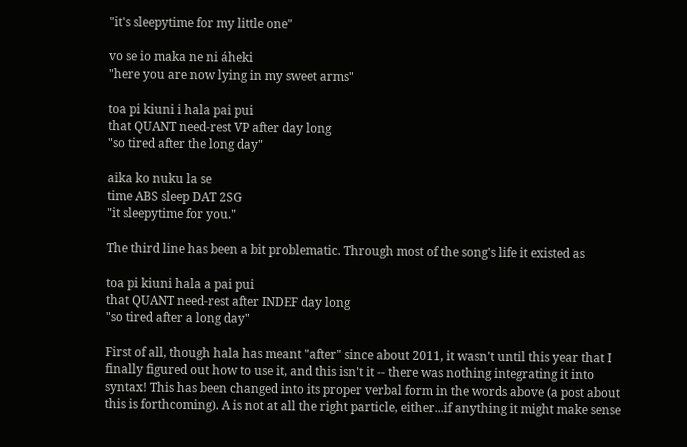"it's sleepytime for my little one"

vo se io maka ne ni áheki
"here you are now lying in my sweet arms"

toa pi kiuni i hala pai pui
that QUANT need-rest VP after day long
"so tired after the long day"

aika ko nuku la se
time ABS sleep DAT 2SG
"it sleepytime for you."

The third line has been a bit problematic. Through most of the song's life it existed as

toa pi kiuni hala a pai pui
that QUANT need-rest after INDEF day long
"so tired after a long day"

First of all, though hala has meant "after" since about 2011, it wasn't until this year that I finally figured out how to use it, and this isn't it -- there was nothing integrating it into syntax! This has been changed into its proper verbal form in the words above (a post about this is forthcoming). A is not at all the right particle, either...if anything it might make sense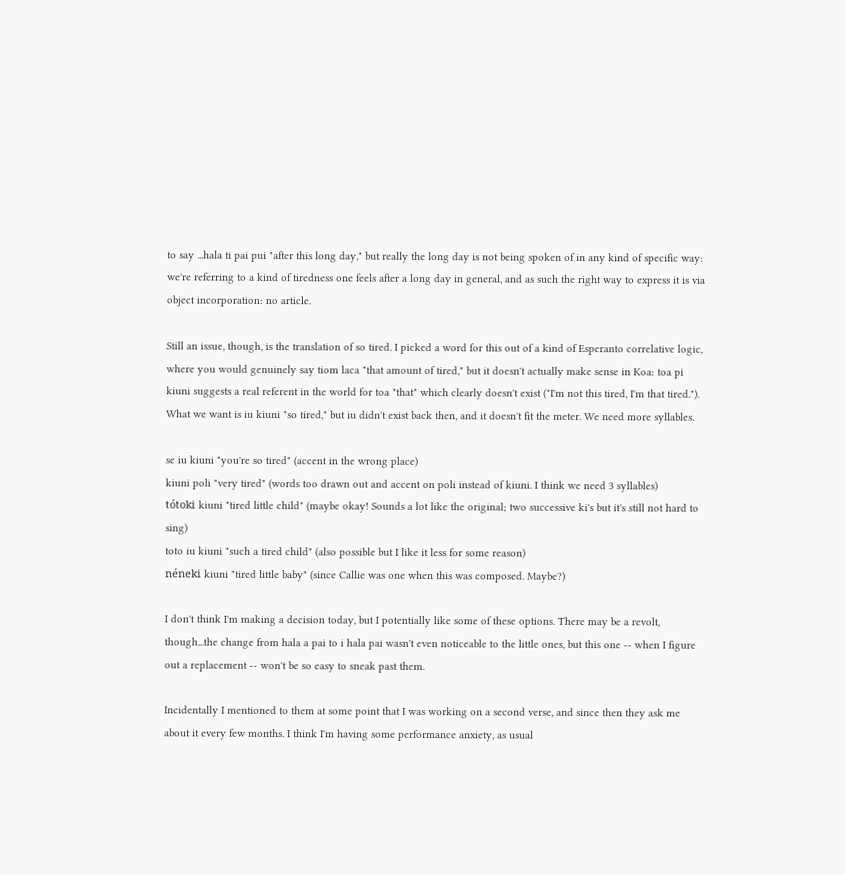to say ...hala ti pai pui "after this long day," but really the long day is not being spoken of in any kind of specific way: we're referring to a kind of tiredness one feels after a long day in general, and as such the right way to express it is via object incorporation: no article.

Still an issue, though, is the translation of so tired. I picked a word for this out of a kind of Esperanto correlative logic, where you would genuinely say tiom laca "that amount of tired," but it doesn't actually make sense in Koa: toa pi kiuni suggests a real referent in the world for toa "that" which clearly doesn't exist ("I'm not this tired, I'm that tired."). What we want is iu kiuni "so tired," but iu didn't exist back then, and it doesn't fit the meter. We need more syllables.

se iu kiuni "you're so tired" (accent in the wrong place)
kiuni poli "very tired" (words too drawn out and accent on poli instead of kiuni. I think we need 3 syllables)
tótoki kiuni "tired little child" (maybe okay! Sounds a lot like the original; two successive ki's but it's still not hard to sing)
toto iu kiuni "such a tired child" (also possible but I like it less for some reason)
néneki kiuni "tired little baby" (since Callie was one when this was composed. Maybe?)

I don't think I'm making a decision today, but I potentially like some of these options. There may be a revolt, though...the change from hala a pai to i hala pai wasn't even noticeable to the little ones, but this one -- when I figure out a replacement -- won't be so easy to sneak past them.

Incidentally I mentioned to them at some point that I was working on a second verse, and since then they ask me about it every few months. I think I'm having some performance anxiety, as usual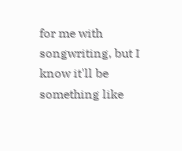for me with songwriting, but I know it'll be something like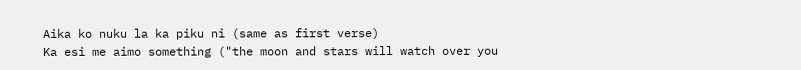Aika ko nuku la ka piku ni (same as first verse)
Ka esi me aimo something ("the moon and stars will watch over you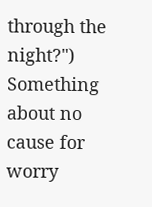through the night?")
Something about no cause for worry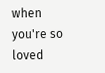when you're so loved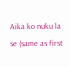Aika ko nuku la se (same as first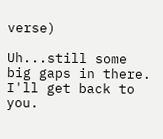verse)

Uh...still some big gaps in there. I'll get back to you.